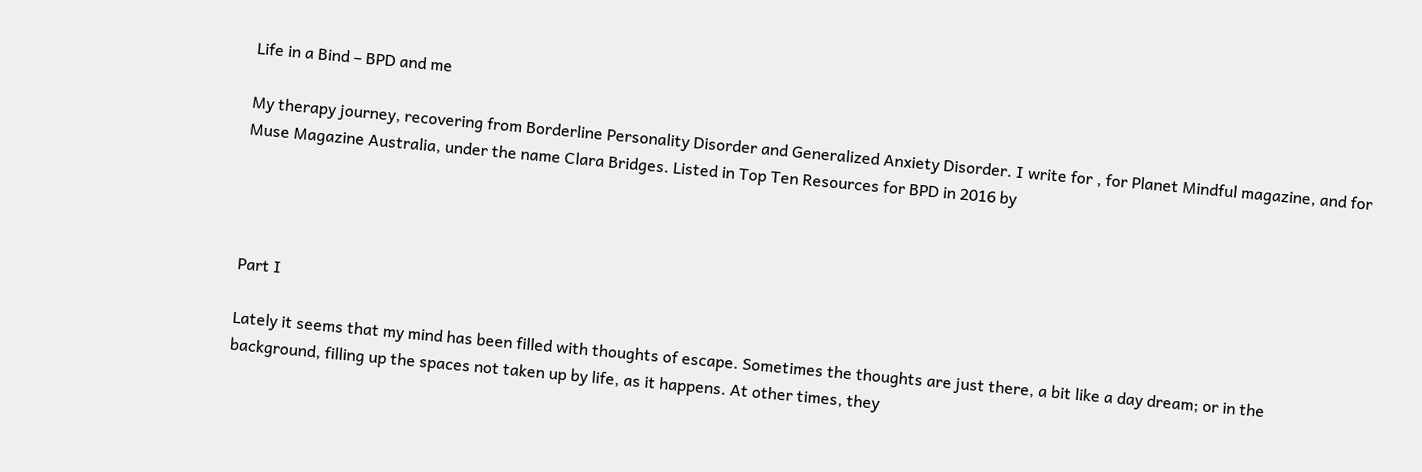Life in a Bind – BPD and me

My therapy journey, recovering from Borderline Personality Disorder and Generalized Anxiety Disorder. I write for , for Planet Mindful magazine, and for Muse Magazine Australia, under the name Clara Bridges. Listed in Top Ten Resources for BPD in 2016 by




Part I

Lately it seems that my mind has been filled with thoughts of escape. Sometimes the thoughts are just there, a bit like a day dream; or in the background, filling up the spaces not taken up by life, as it happens. At other times, they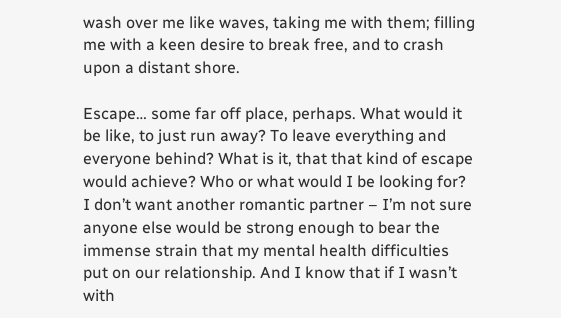wash over me like waves, taking me with them; filling me with a keen desire to break free, and to crash upon a distant shore.

Escape… some far off place, perhaps. What would it be like, to just run away? To leave everything and everyone behind? What is it, that that kind of escape would achieve? Who or what would I be looking for? I don’t want another romantic partner – I’m not sure anyone else would be strong enough to bear the immense strain that my mental health difficulties put on our relationship. And I know that if I wasn’t with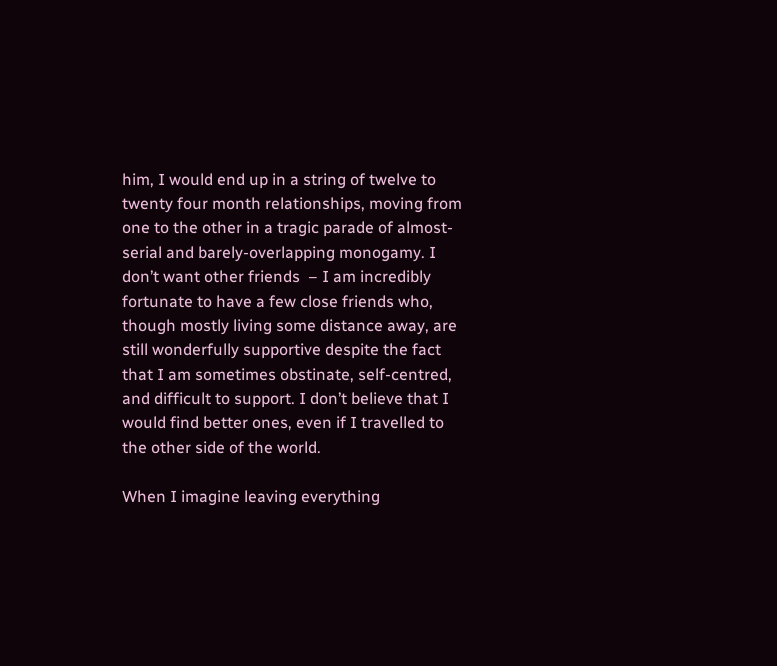him, I would end up in a string of twelve to twenty four month relationships, moving from one to the other in a tragic parade of almost-serial and barely-overlapping monogamy. I don’t want other friends  – I am incredibly fortunate to have a few close friends who, though mostly living some distance away, are still wonderfully supportive despite the fact that I am sometimes obstinate, self-centred, and difficult to support. I don’t believe that I would find better ones, even if I travelled to the other side of the world.

When I imagine leaving everything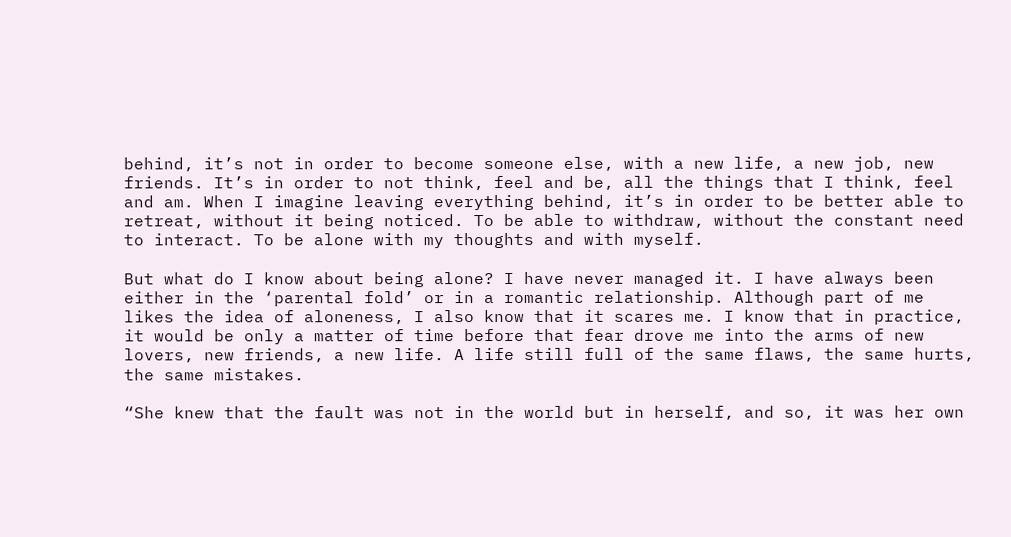behind, it’s not in order to become someone else, with a new life, a new job, new friends. It’s in order to not think, feel and be, all the things that I think, feel and am. When I imagine leaving everything behind, it’s in order to be better able to retreat, without it being noticed. To be able to withdraw, without the constant need to interact. To be alone with my thoughts and with myself.

But what do I know about being alone? I have never managed it. I have always been either in the ‘parental fold’ or in a romantic relationship. Although part of me likes the idea of aloneness, I also know that it scares me. I know that in practice, it would be only a matter of time before that fear drove me into the arms of new lovers, new friends, a new life. A life still full of the same flaws, the same hurts, the same mistakes.

“She knew that the fault was not in the world but in herself, and so, it was her own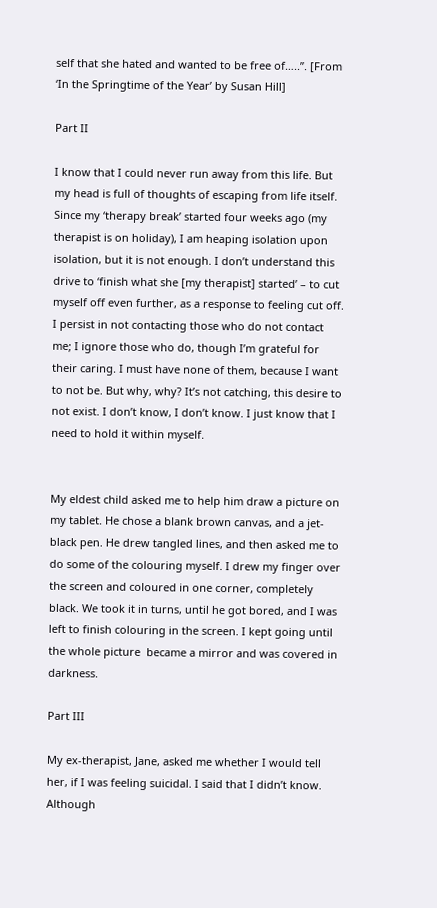self that she hated and wanted to be free of…..”. [From ‘In the Springtime of the Year’ by Susan Hill]

Part II

I know that I could never run away from this life. But my head is full of thoughts of escaping from life itself. Since my ‘therapy break’ started four weeks ago (my therapist is on holiday), I am heaping isolation upon isolation, but it is not enough. I don’t understand this drive to ‘finish what she [my therapist] started’ – to cut myself off even further, as a response to feeling cut off. I persist in not contacting those who do not contact me; I ignore those who do, though I’m grateful for their caring. I must have none of them, because I want to not be. But why, why? It’s not catching, this desire to not exist. I don’t know, I don’t know. I just know that I need to hold it within myself.


My eldest child asked me to help him draw a picture on my tablet. He chose a blank brown canvas, and a jet-black pen. He drew tangled lines, and then asked me to do some of the colouring myself. I drew my finger over the screen and coloured in one corner, completely black. We took it in turns, until he got bored, and I was left to finish colouring in the screen. I kept going until the whole picture  became a mirror and was covered in darkness.

Part III

My ex-therapist, Jane, asked me whether I would tell her, if I was feeling suicidal. I said that I didn’t know. Although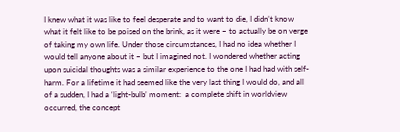I knew what it was like to feel desperate and to want to die, I didn’t know what it felt like to be poised on the brink, as it were – to actually be on verge of taking my own life. Under those circumstances, I had no idea whether I would tell anyone about it – but I imagined not. I wondered whether acting upon suicidal thoughts was a similar experience to the one I had had with self-harm. For a lifetime it had seemed like the very last thing I would do, and all of a sudden, I had a ‘light-bulb’ moment:  a complete shift in worldview occurred, the concept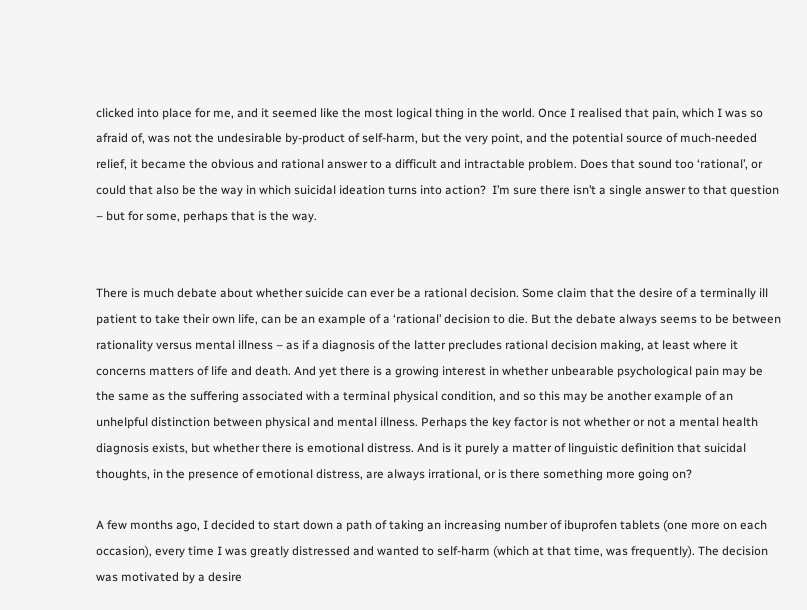clicked into place for me, and it seemed like the most logical thing in the world. Once I realised that pain, which I was so afraid of, was not the undesirable by-product of self-harm, but the very point, and the potential source of much-needed relief, it became the obvious and rational answer to a difficult and intractable problem. Does that sound too ‘rational’, or could that also be the way in which suicidal ideation turns into action?  I’m sure there isn’t a single answer to that question – but for some, perhaps that is the way.


There is much debate about whether suicide can ever be a rational decision. Some claim that the desire of a terminally ill patient to take their own life, can be an example of a ‘rational’ decision to die. But the debate always seems to be between rationality versus mental illness – as if a diagnosis of the latter precludes rational decision making, at least where it concerns matters of life and death. And yet there is a growing interest in whether unbearable psychological pain may be the same as the suffering associated with a terminal physical condition, and so this may be another example of an unhelpful distinction between physical and mental illness. Perhaps the key factor is not whether or not a mental health diagnosis exists, but whether there is emotional distress. And is it purely a matter of linguistic definition that suicidal thoughts, in the presence of emotional distress, are always irrational, or is there something more going on?

A few months ago, I decided to start down a path of taking an increasing number of ibuprofen tablets (one more on each occasion), every time I was greatly distressed and wanted to self-harm (which at that time, was frequently). The decision was motivated by a desire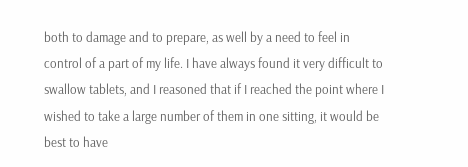both to damage and to prepare, as well by a need to feel in control of a part of my life. I have always found it very difficult to swallow tablets, and I reasoned that if I reached the point where I wished to take a large number of them in one sitting, it would be best to have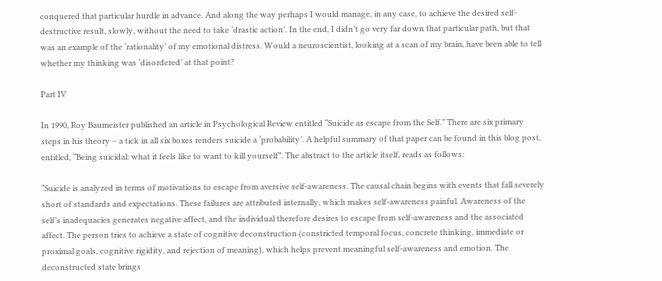conquered that particular hurdle in advance. And along the way perhaps I would manage, in any case, to achieve the desired self-destructive result, slowly, without the need to take ‘drastic action’. In the end, I didn’t go very far down that particular path, but that was an example of the ‘rationality’ of my emotional distress. Would a neuroscientist, looking at a scan of my brain, have been able to tell whether my thinking was ‘disordered’ at that point?

Part IV

In 1990, Roy Baumeister published an article in Psychological Review entitled “Suicide as escape from the Self.” There are six primary steps in his theory – a tick in all six boxes renders suicide a ‘probability’. A helpful summary of that paper can be found in this blog post, entitled, “Being suicidal: what it feels like to want to kill yourself”. The abstract to the article itself, reads as follows:

“Suicide is analyzed in terms of motivations to escape from aversive self-awareness. The causal chain begins with events that fall severely short of standards and expectations. These failures are attributed internally, which makes self-awareness painful. Awareness of the self’s inadequacies generates negative affect, and the individual therefore desires to escape from self-awareness and the associated affect. The person tries to achieve a state of cognitive deconstruction (constricted temporal focus, concrete thinking, immediate or proximal goals, cognitive rigidity, and rejection of meaning), which helps prevent meaningful self-awareness and emotion. The deconstructed state brings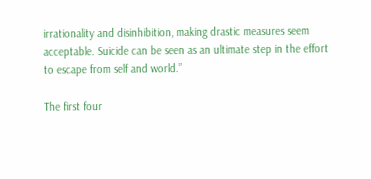irrationality and disinhibition, making drastic measures seem acceptable. Suicide can be seen as an ultimate step in the effort to escape from self and world.”

The first four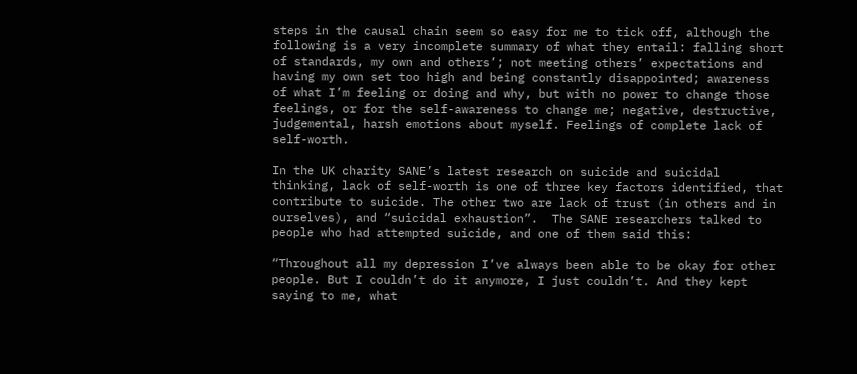steps in the causal chain seem so easy for me to tick off, although the following is a very incomplete summary of what they entail: falling short of standards, my own and others’; not meeting others’ expectations and having my own set too high and being constantly disappointed; awareness of what I’m feeling or doing and why, but with no power to change those feelings, or for the self-awareness to change me; negative, destructive, judgemental, harsh emotions about myself. Feelings of complete lack of self-worth.

In the UK charity SANE’s latest research on suicide and suicidal thinking, lack of self-worth is one of three key factors identified, that contribute to suicide. The other two are lack of trust (in others and in ourselves), and “suicidal exhaustion”.  The SANE researchers talked to people who had attempted suicide, and one of them said this:

“Throughout all my depression I’ve always been able to be okay for other people. But I couldn’t do it anymore, I just couldn’t. And they kept saying to me, what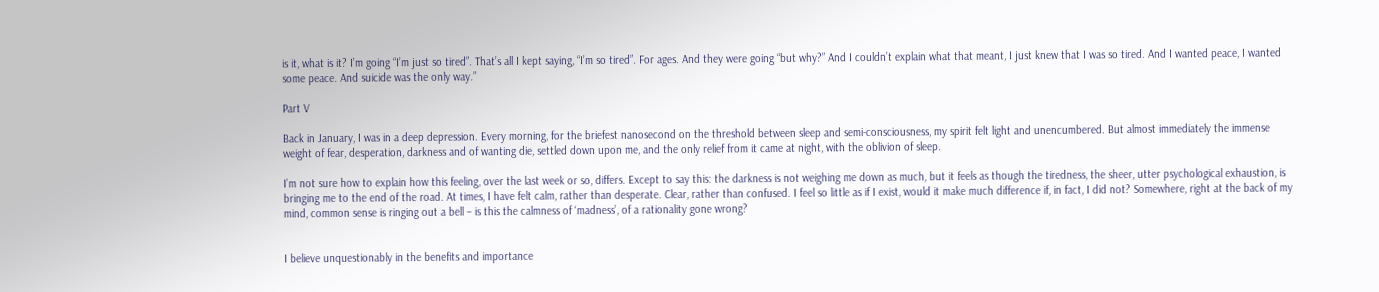is it, what is it? I’m going “I’m just so tired”. That’s all I kept saying, “I’m so tired”. For ages. And they were going “but why?” And I couldn’t explain what that meant, I just knew that I was so tired. And I wanted peace, I wanted some peace. And suicide was the only way.”

Part V

Back in January, I was in a deep depression. Every morning, for the briefest nanosecond on the threshold between sleep and semi-consciousness, my spirit felt light and unencumbered. But almost immediately the immense weight of fear, desperation, darkness and of wanting die, settled down upon me, and the only relief from it came at night, with the oblivion of sleep.

I’m not sure how to explain how this feeling, over the last week or so, differs. Except to say this: the darkness is not weighing me down as much, but it feels as though the tiredness, the sheer, utter psychological exhaustion, is bringing me to the end of the road. At times, I have felt calm, rather than desperate. Clear, rather than confused. I feel so little as if I exist, would it make much difference if, in fact, I did not? Somewhere, right at the back of my mind, common sense is ringing out a bell – is this the calmness of ‘madness’, of a rationality gone wrong?


I believe unquestionably in the benefits and importance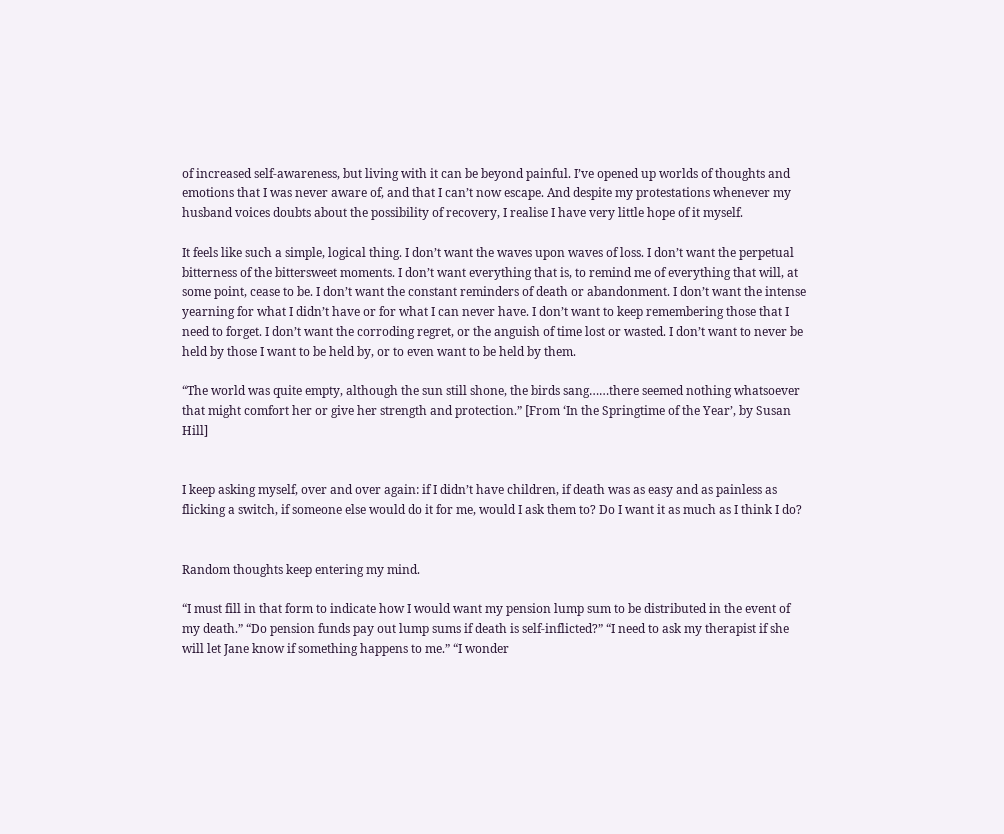of increased self-awareness, but living with it can be beyond painful. I’ve opened up worlds of thoughts and emotions that I was never aware of, and that I can’t now escape. And despite my protestations whenever my husband voices doubts about the possibility of recovery, I realise I have very little hope of it myself.

It feels like such a simple, logical thing. I don’t want the waves upon waves of loss. I don’t want the perpetual bitterness of the bittersweet moments. I don’t want everything that is, to remind me of everything that will, at some point, cease to be. I don’t want the constant reminders of death or abandonment. I don’t want the intense yearning for what I didn’t have or for what I can never have. I don’t want to keep remembering those that I need to forget. I don’t want the corroding regret, or the anguish of time lost or wasted. I don’t want to never be held by those I want to be held by, or to even want to be held by them.

“The world was quite empty, although the sun still shone, the birds sang……there seemed nothing whatsoever that might comfort her or give her strength and protection.” [From ‘In the Springtime of the Year’, by Susan Hill]


I keep asking myself, over and over again: if I didn’t have children, if death was as easy and as painless as flicking a switch, if someone else would do it for me, would I ask them to? Do I want it as much as I think I do?


Random thoughts keep entering my mind.

“I must fill in that form to indicate how I would want my pension lump sum to be distributed in the event of my death.” “Do pension funds pay out lump sums if death is self-inflicted?” “I need to ask my therapist if she will let Jane know if something happens to me.” “I wonder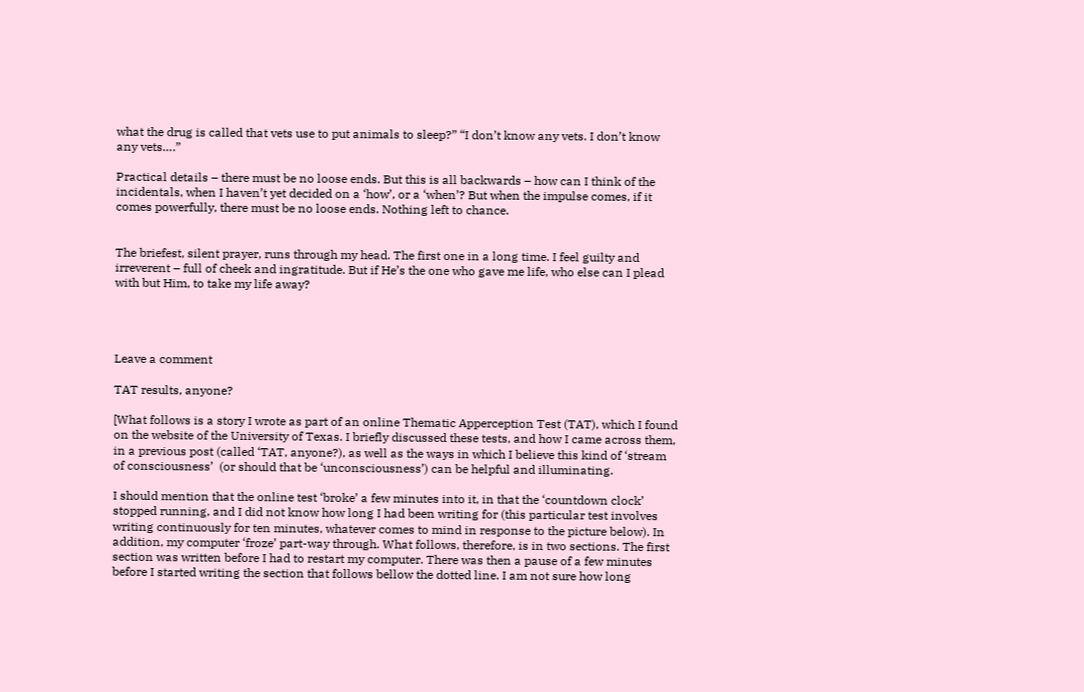what the drug is called that vets use to put animals to sleep?” “I don’t know any vets. I don’t know any vets….”

Practical details – there must be no loose ends. But this is all backwards – how can I think of the incidentals, when I haven’t yet decided on a ‘how’, or a ‘when’? But when the impulse comes, if it comes powerfully, there must be no loose ends. Nothing left to chance.


The briefest, silent prayer, runs through my head. The first one in a long time. I feel guilty and irreverent – full of cheek and ingratitude. But if He’s the one who gave me life, who else can I plead with but Him, to take my life away?




Leave a comment

TAT results, anyone?

[What follows is a story I wrote as part of an online Thematic Apperception Test (TAT), which I found on the website of the University of Texas. I briefly discussed these tests, and how I came across them, in a previous post (called ‘TAT, anyone?), as well as the ways in which I believe this kind of ‘stream of consciousness’  (or should that be ‘unconsciousness’) can be helpful and illuminating.

I should mention that the online test ‘broke’ a few minutes into it, in that the ‘countdown clock’ stopped running, and I did not know how long I had been writing for (this particular test involves writing continuously for ten minutes, whatever comes to mind in response to the picture below). In addition, my computer ‘froze’ part-way through. What follows, therefore, is in two sections. The first section was written before I had to restart my computer. There was then a pause of a few minutes before I started writing the section that follows bellow the dotted line. I am not sure how long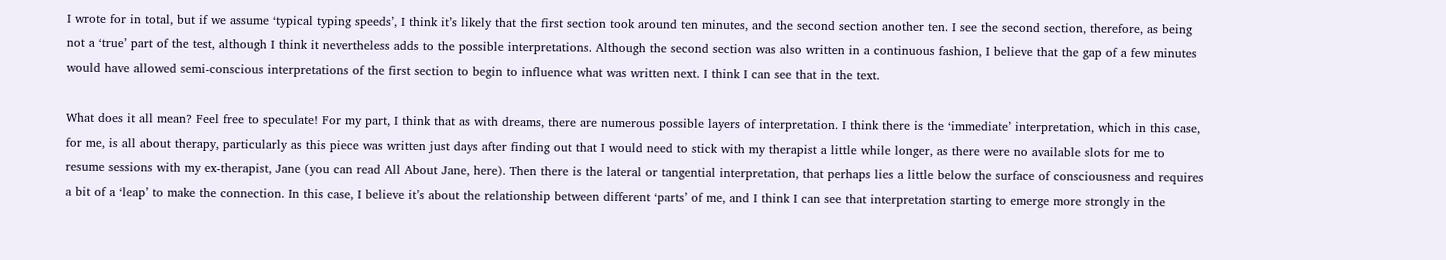I wrote for in total, but if we assume ‘typical typing speeds’, I think it’s likely that the first section took around ten minutes, and the second section another ten. I see the second section, therefore, as being not a ‘true’ part of the test, although I think it nevertheless adds to the possible interpretations. Although the second section was also written in a continuous fashion, I believe that the gap of a few minutes would have allowed semi-conscious interpretations of the first section to begin to influence what was written next. I think I can see that in the text.

What does it all mean? Feel free to speculate! For my part, I think that as with dreams, there are numerous possible layers of interpretation. I think there is the ‘immediate’ interpretation, which in this case, for me, is all about therapy, particularly as this piece was written just days after finding out that I would need to stick with my therapist a little while longer, as there were no available slots for me to resume sessions with my ex-therapist, Jane (you can read All About Jane, here). Then there is the lateral or tangential interpretation, that perhaps lies a little below the surface of consciousness and requires a bit of a ‘leap’ to make the connection. In this case, I believe it’s about the relationship between different ‘parts’ of me, and I think I can see that interpretation starting to emerge more strongly in the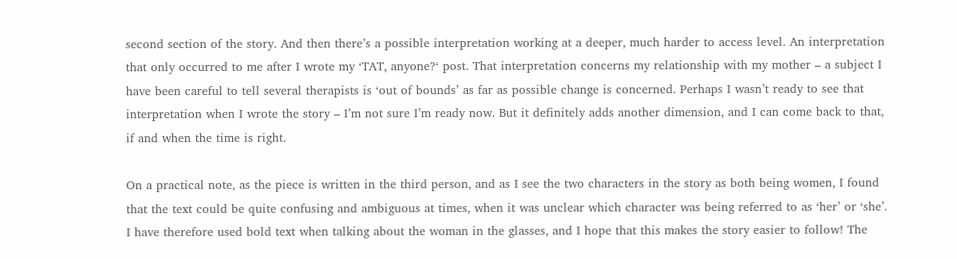second section of the story. And then there’s a possible interpretation working at a deeper, much harder to access level. An interpretation that only occurred to me after I wrote my ‘TAT, anyone?‘ post. That interpretation concerns my relationship with my mother – a subject I have been careful to tell several therapists is ‘out of bounds’ as far as possible change is concerned. Perhaps I wasn’t ready to see that interpretation when I wrote the story – I’m not sure I’m ready now. But it definitely adds another dimension, and I can come back to that, if and when the time is right.

On a practical note, as the piece is written in the third person, and as I see the two characters in the story as both being women, I found that the text could be quite confusing and ambiguous at times, when it was unclear which character was being referred to as ‘her’ or ‘she’. I have therefore used bold text when talking about the woman in the glasses, and I hope that this makes the story easier to follow! The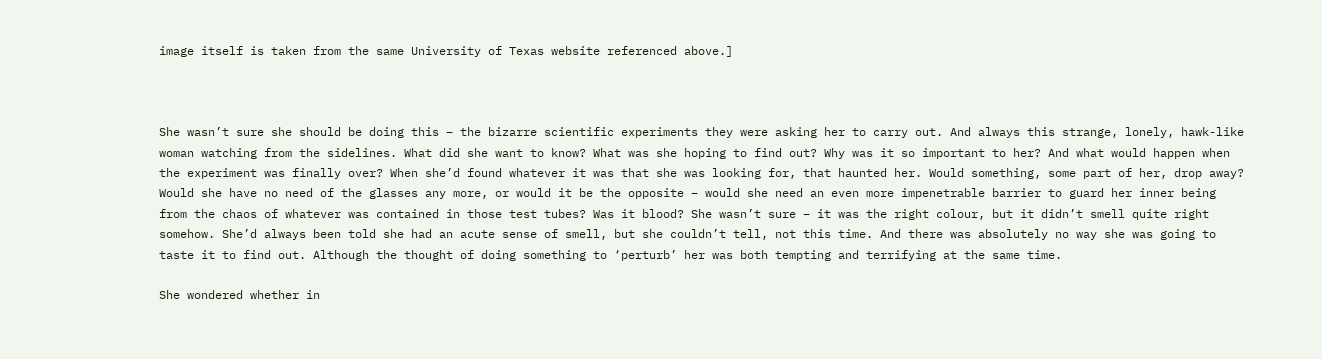image itself is taken from the same University of Texas website referenced above.]



She wasn’t sure she should be doing this – the bizarre scientific experiments they were asking her to carry out. And always this strange, lonely, hawk-like woman watching from the sidelines. What did she want to know? What was she hoping to find out? Why was it so important to her? And what would happen when the experiment was finally over? When she’d found whatever it was that she was looking for, that haunted her. Would something, some part of her, drop away? Would she have no need of the glasses any more, or would it be the opposite – would she need an even more impenetrable barrier to guard her inner being from the chaos of whatever was contained in those test tubes? Was it blood? She wasn’t sure – it was the right colour, but it didn’t smell quite right somehow. She’d always been told she had an acute sense of smell, but she couldn’t tell, not this time. And there was absolutely no way she was going to taste it to find out. Although the thought of doing something to ‘perturb’ her was both tempting and terrifying at the same time.

She wondered whether in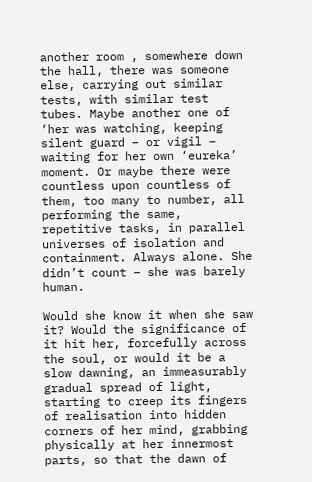another room , somewhere down the hall, there was someone else, carrying out similar tests, with similar test tubes. Maybe another one of  ‘her was watching, keeping silent guard – or vigil – waiting for her own ‘eureka’ moment. Or maybe there were countless upon countless of them, too many to number, all performing the same, repetitive tasks, in parallel universes of isolation and containment. Always alone. She didn’t count – she was barely human.

Would she know it when she saw it? Would the significance of it hit her, forcefully across the soul, or would it be a slow dawning, an immeasurably gradual spread of light, starting to creep its fingers of realisation into hidden corners of her mind, grabbing physically at her innermost parts, so that the dawn of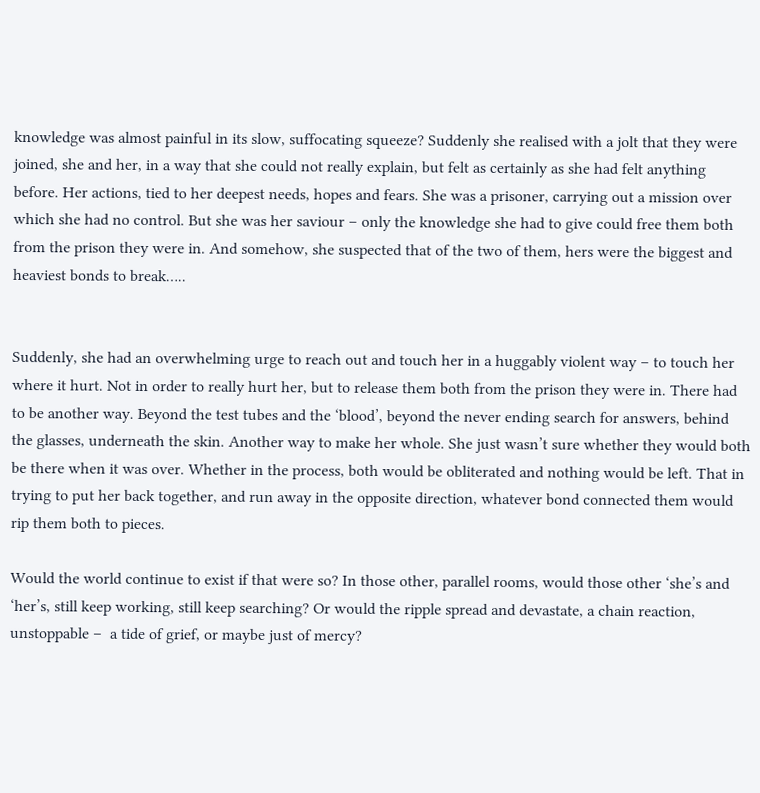knowledge was almost painful in its slow, suffocating squeeze? Suddenly she realised with a jolt that they were joined, she and her, in a way that she could not really explain, but felt as certainly as she had felt anything before. Her actions, tied to her deepest needs, hopes and fears. She was a prisoner, carrying out a mission over which she had no control. But she was her saviour – only the knowledge she had to give could free them both from the prison they were in. And somehow, she suspected that of the two of them, hers were the biggest and heaviest bonds to break…..


Suddenly, she had an overwhelming urge to reach out and touch her in a huggably violent way – to touch her where it hurt. Not in order to really hurt her, but to release them both from the prison they were in. There had to be another way. Beyond the test tubes and the ‘blood’, beyond the never ending search for answers, behind the glasses, underneath the skin. Another way to make her whole. She just wasn’t sure whether they would both be there when it was over. Whether in the process, both would be obliterated and nothing would be left. That in trying to put her back together, and run away in the opposite direction, whatever bond connected them would rip them both to pieces.

Would the world continue to exist if that were so? In those other, parallel rooms, would those other ‘she’s and ‘her’s, still keep working, still keep searching? Or would the ripple spread and devastate, a chain reaction, unstoppable –  a tide of grief, or maybe just of mercy?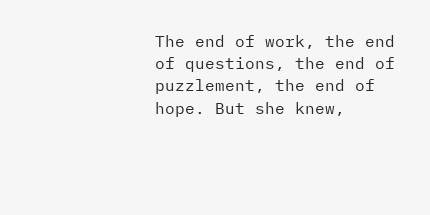The end of work, the end of questions, the end of puzzlement, the end of hope. But she knew,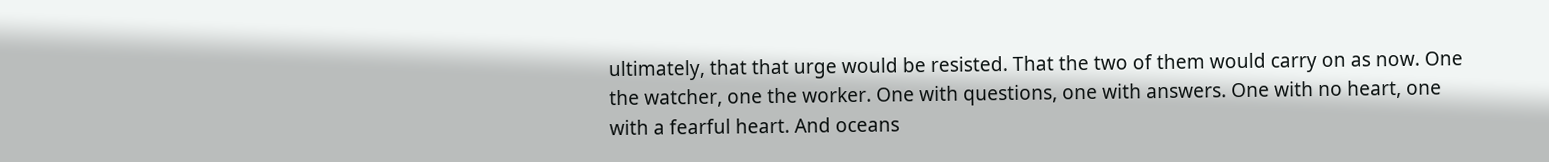ultimately, that that urge would be resisted. That the two of them would carry on as now. One the watcher, one the worker. One with questions, one with answers. One with no heart, one with a fearful heart. And oceans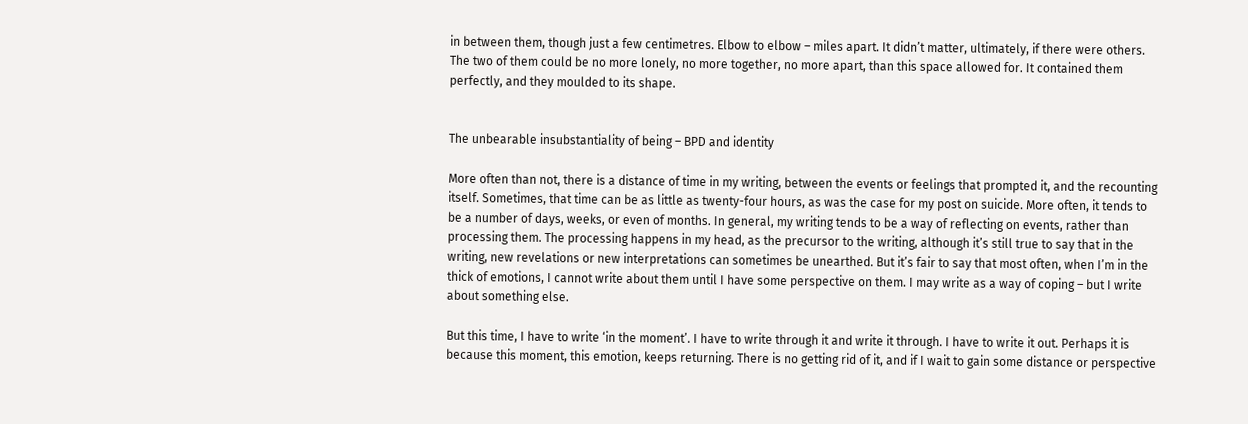in between them, though just a few centimetres. Elbow to elbow – miles apart. It didn’t matter, ultimately, if there were others. The two of them could be no more lonely, no more together, no more apart, than this space allowed for. It contained them perfectly, and they moulded to its shape.


The unbearable insubstantiality of being – BPD and identity

More often than not, there is a distance of time in my writing, between the events or feelings that prompted it, and the recounting itself. Sometimes, that time can be as little as twenty-four hours, as was the case for my post on suicide. More often, it tends to be a number of days, weeks, or even of months. In general, my writing tends to be a way of reflecting on events, rather than processing them. The processing happens in my head, as the precursor to the writing, although it’s still true to say that in the writing, new revelations or new interpretations can sometimes be unearthed. But it’s fair to say that most often, when I’m in the thick of emotions, I cannot write about them until I have some perspective on them. I may write as a way of coping – but I write about something else.

But this time, I have to write ‘in the moment’. I have to write through it and write it through. I have to write it out. Perhaps it is because this moment, this emotion, keeps returning. There is no getting rid of it, and if I wait to gain some distance or perspective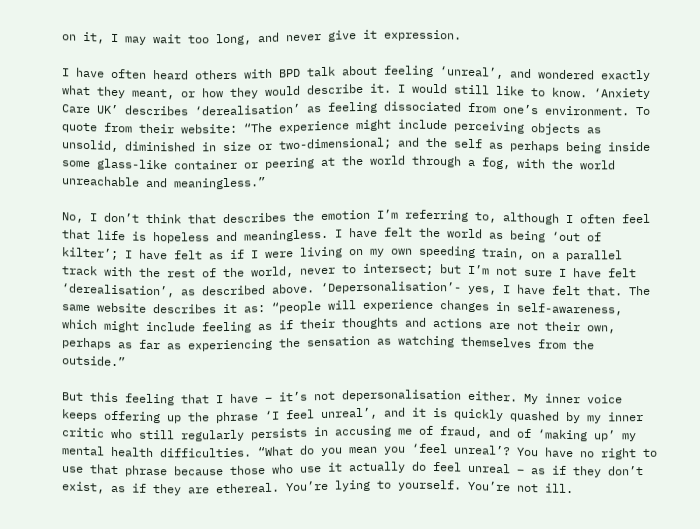on it, I may wait too long, and never give it expression.

I have often heard others with BPD talk about feeling ‘unreal’, and wondered exactly what they meant, or how they would describe it. I would still like to know. ‘Anxiety Care UK’ describes ‘derealisation’ as feeling dissociated from one’s environment. To quote from their website: “The experience might include perceiving objects as unsolid, diminished in size or two-dimensional; and the self as perhaps being inside some glass-like container or peering at the world through a fog, with the world unreachable and meaningless.”

No, I don’t think that describes the emotion I’m referring to, although I often feel that life is hopeless and meaningless. I have felt the world as being ‘out of kilter’; I have felt as if I were living on my own speeding train, on a parallel track with the rest of the world, never to intersect; but I’m not sure I have felt ‘derealisation’, as described above. ‘Depersonalisation’- yes, I have felt that. The same website describes it as: “people will experience changes in self-awareness, which might include feeling as if their thoughts and actions are not their own, perhaps as far as experiencing the sensation as watching themselves from the outside.”

But this feeling that I have – it’s not depersonalisation either. My inner voice keeps offering up the phrase ‘I feel unreal’, and it is quickly quashed by my inner critic who still regularly persists in accusing me of fraud, and of ‘making up’ my mental health difficulties. “What do you mean you ‘feel unreal’? You have no right to use that phrase because those who use it actually do feel unreal – as if they don’t exist, as if they are ethereal. You’re lying to yourself. You’re not ill.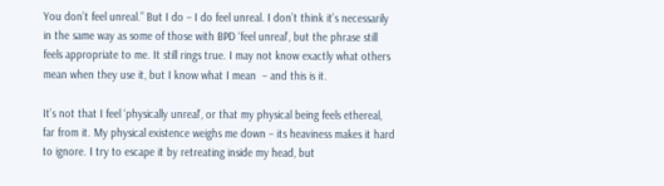You don’t feel unreal.” But I do – I do feel unreal. I don’t think it’s necessarily in the same way as some of those with BPD ‘feel unreal’, but the phrase still feels appropriate to me. It still rings true. I may not know exactly what others mean when they use it, but I know what I mean  – and this is it.

It’s not that I feel ‘physically unreal’, or that my physical being feels ethereal, far from it. My physical existence weighs me down – its heaviness makes it hard to ignore. I try to escape it by retreating inside my head, but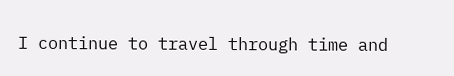I continue to travel through time and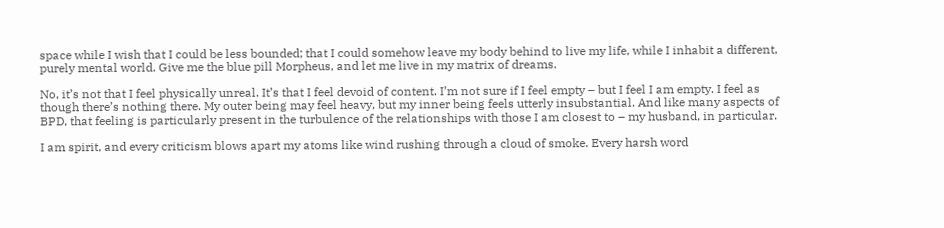space while I wish that I could be less bounded; that I could somehow leave my body behind to live my life, while I inhabit a different, purely mental world. Give me the blue pill Morpheus, and let me live in my matrix of dreams.

No, it’s not that I feel physically unreal. It’s that I feel devoid of content. I’m not sure if I feel empty – but I feel I am empty. I feel as though there’s nothing there. My outer being may feel heavy, but my inner being feels utterly insubstantial. And like many aspects of BPD, that feeling is particularly present in the turbulence of the relationships with those I am closest to – my husband, in particular.

I am spirit, and every criticism blows apart my atoms like wind rushing through a cloud of smoke. Every harsh word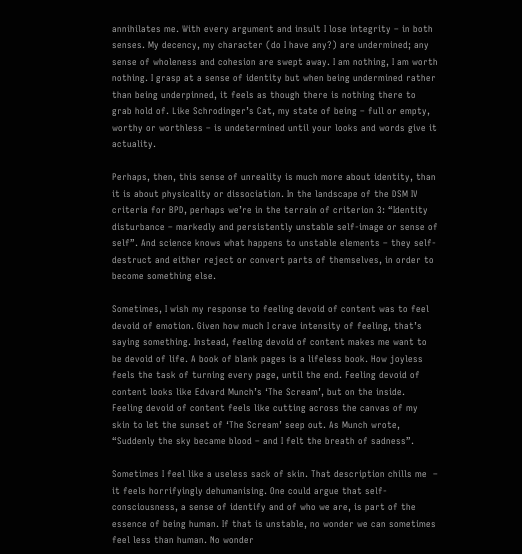annihilates me. With every argument and insult I lose integrity – in both senses. My decency, my character (do I have any?) are undermined; any sense of wholeness and cohesion are swept away. I am nothing, I am worth nothing. I grasp at a sense of identity but when being undermined rather than being underpinned, it feels as though there is nothing there to grab hold of. Like Schrodinger’s Cat, my state of being – full or empty, worthy or worthless – is undetermined until your looks and words give it actuality.

Perhaps, then, this sense of unreality is much more about identity, than it is about physicality or dissociation. In the landscape of the DSM IV criteria for BPD, perhaps we’re in the terrain of criterion 3: “Identity disturbance – markedly and persistently unstable self-image or sense of self”. And science knows what happens to unstable elements – they self-destruct and either reject or convert parts of themselves, in order to become something else.

Sometimes, I wish my response to feeling devoid of content was to feel devoid of emotion. Given how much I crave intensity of feeling, that’s saying something. Instead, feeling devoid of content makes me want to be devoid of life. A book of blank pages is a lifeless book. How joyless feels the task of turning every page, until the end. Feeling devoid of content looks like Edvard Munch’s ‘The Scream’, but on the inside. Feeling devoid of content feels like cutting across the canvas of my skin to let the sunset of ‘The Scream’ seep out. As Munch wrote, “Suddenly the sky became blood – and I felt the breath of sadness”.

Sometimes I feel like a useless sack of skin. That description chills me  – it feels horrifyingly dehumanising. One could argue that self-consciousness, a sense of identify and of who we are, is part of the essence of being human. If that is unstable, no wonder we can sometimes feel less than human. No wonder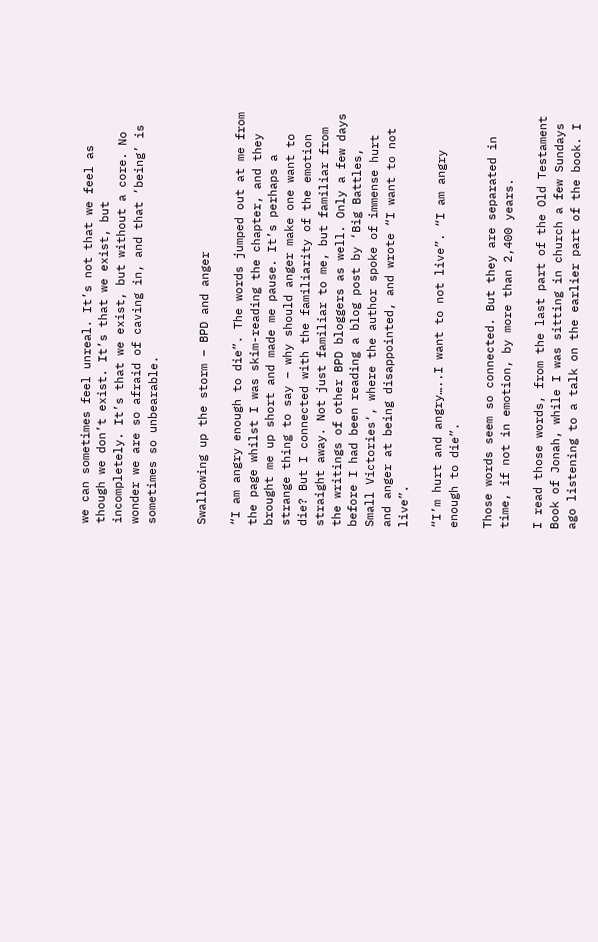we can sometimes feel unreal. It’s not that we feel as though we don’t exist. It’s that we exist, but incompletely. It’s that we exist, but without a core. No wonder we are so afraid of caving in, and that ‘being’ is sometimes so unbearable.


Swallowing up the storm – BPD and anger

“I am angry enough to die”. The words jumped out at me from the page whilst I was skim-reading the chapter, and they brought me up short and made me pause. It’s perhaps a strange thing to say – why should anger make one want to die? But I connected with the familiarity of the emotion straight away. Not just familiar to me, but familiar from the writings of other BPD bloggers as well. Only a few days before I had been reading a blog post by ‘Big Battles, Small Victories‘, where the author spoke of immense hurt and anger at being disappointed, and wrote “I want to not live”.

“I’m hurt and angry…..I want to not live”. “I am angry enough to die”.

Those words seem so connected. But they are separated in time, if not in emotion, by more than 2,400 years.

I read those words, from the last part of the Old Testament Book of Jonah, while I was sitting in church a few Sundays ago listening to a talk on the earlier part of the book. I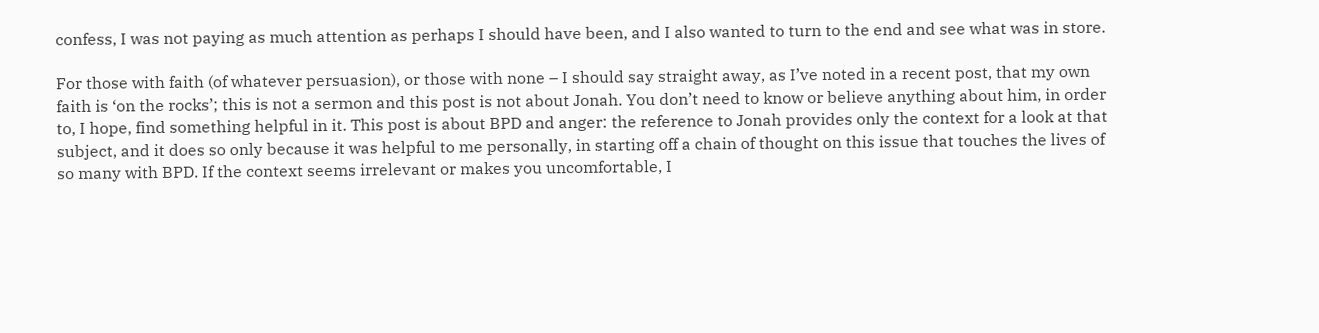confess, I was not paying as much attention as perhaps I should have been, and I also wanted to turn to the end and see what was in store.

For those with faith (of whatever persuasion), or those with none – I should say straight away, as I’ve noted in a recent post, that my own faith is ‘on the rocks’; this is not a sermon and this post is not about Jonah. You don’t need to know or believe anything about him, in order to, I hope, find something helpful in it. This post is about BPD and anger: the reference to Jonah provides only the context for a look at that subject, and it does so only because it was helpful to me personally, in starting off a chain of thought on this issue that touches the lives of so many with BPD. If the context seems irrelevant or makes you uncomfortable, I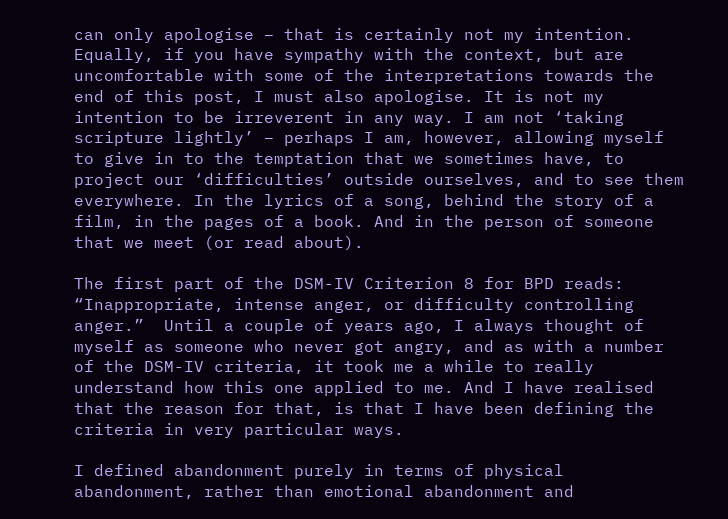can only apologise – that is certainly not my intention. Equally, if you have sympathy with the context, but are uncomfortable with some of the interpretations towards the end of this post, I must also apologise. It is not my intention to be irreverent in any way. I am not ‘taking scripture lightly’ – perhaps I am, however, allowing myself to give in to the temptation that we sometimes have, to project our ‘difficulties’ outside ourselves, and to see them everywhere. In the lyrics of a song, behind the story of a film, in the pages of a book. And in the person of someone that we meet (or read about).

The first part of the DSM-IV Criterion 8 for BPD reads: “Inappropriate, intense anger, or difficulty controlling anger.”  Until a couple of years ago, I always thought of myself as someone who never got angry, and as with a number of the DSM-IV criteria, it took me a while to really understand how this one applied to me. And I have realised that the reason for that, is that I have been defining the criteria in very particular ways.

I defined abandonment purely in terms of physical abandonment, rather than emotional abandonment and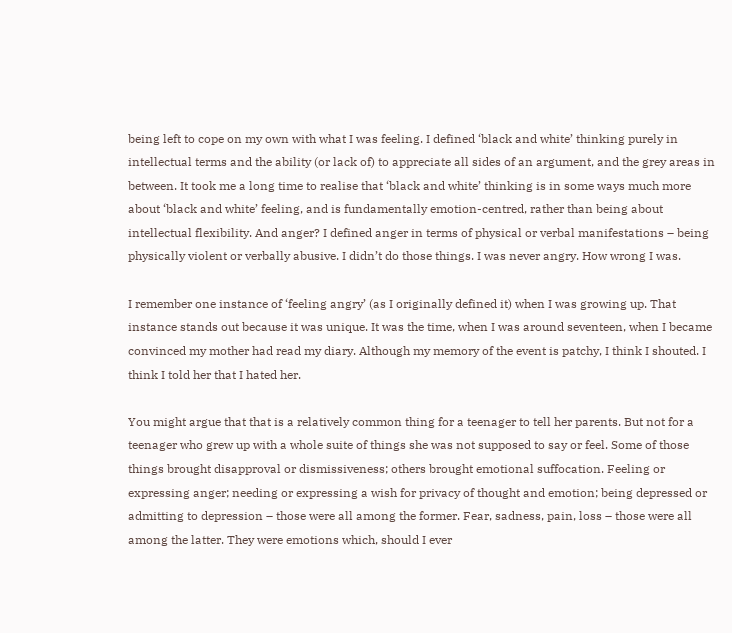being left to cope on my own with what I was feeling. I defined ‘black and white’ thinking purely in intellectual terms and the ability (or lack of) to appreciate all sides of an argument, and the grey areas in between. It took me a long time to realise that ‘black and white’ thinking is in some ways much more about ‘black and white’ feeling, and is fundamentally emotion-centred, rather than being about intellectual flexibility. And anger? I defined anger in terms of physical or verbal manifestations – being physically violent or verbally abusive. I didn’t do those things. I was never angry. How wrong I was.

I remember one instance of ‘feeling angry’ (as I originally defined it) when I was growing up. That instance stands out because it was unique. It was the time, when I was around seventeen, when I became convinced my mother had read my diary. Although my memory of the event is patchy, I think I shouted. I think I told her that I hated her.

You might argue that that is a relatively common thing for a teenager to tell her parents. But not for a teenager who grew up with a whole suite of things she was not supposed to say or feel. Some of those things brought disapproval or dismissiveness; others brought emotional suffocation. Feeling or expressing anger; needing or expressing a wish for privacy of thought and emotion; being depressed or admitting to depression – those were all among the former. Fear, sadness, pain, loss – those were all among the latter. They were emotions which, should I ever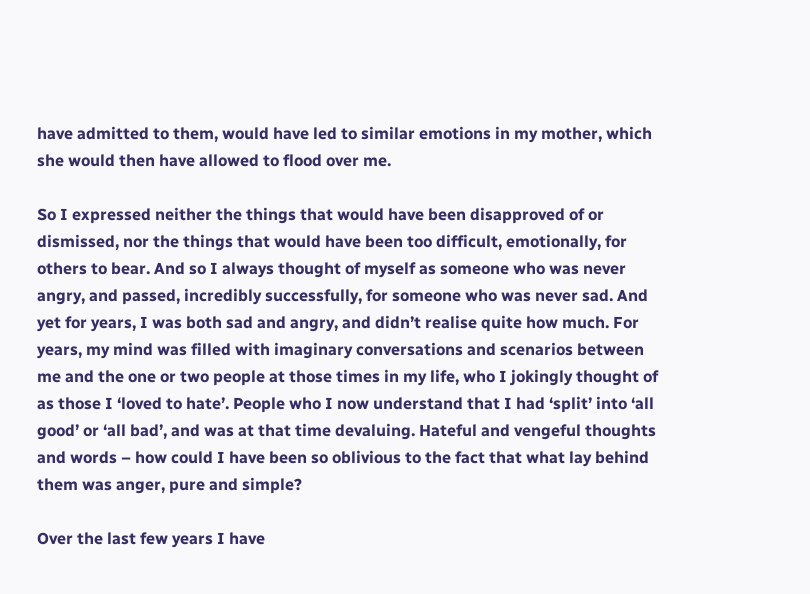have admitted to them, would have led to similar emotions in my mother, which she would then have allowed to flood over me.

So I expressed neither the things that would have been disapproved of or dismissed, nor the things that would have been too difficult, emotionally, for others to bear. And so I always thought of myself as someone who was never angry, and passed, incredibly successfully, for someone who was never sad. And yet for years, I was both sad and angry, and didn’t realise quite how much. For years, my mind was filled with imaginary conversations and scenarios between me and the one or two people at those times in my life, who I jokingly thought of as those I ‘loved to hate’. People who I now understand that I had ‘split’ into ‘all good’ or ‘all bad’, and was at that time devaluing. Hateful and vengeful thoughts and words – how could I have been so oblivious to the fact that what lay behind them was anger, pure and simple?

Over the last few years I have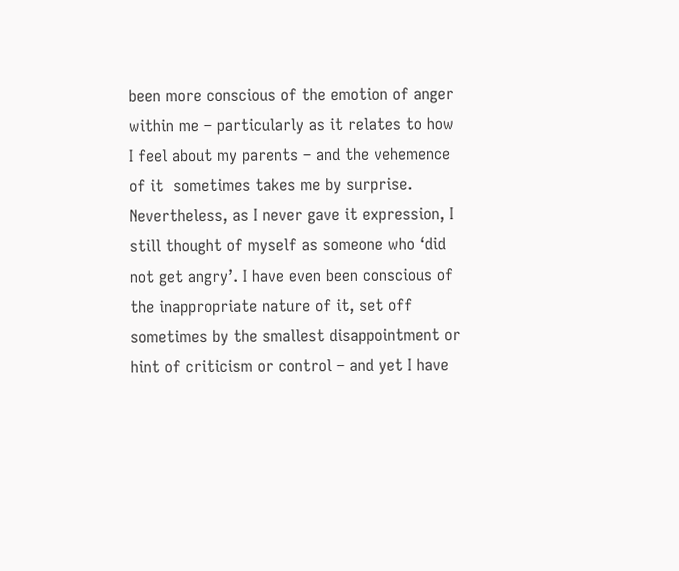been more conscious of the emotion of anger within me – particularly as it relates to how I feel about my parents – and the vehemence of it  sometimes takes me by surprise. Nevertheless, as I never gave it expression, I still thought of myself as someone who ‘did not get angry’. I have even been conscious of the inappropriate nature of it, set off sometimes by the smallest disappointment or hint of criticism or control – and yet I have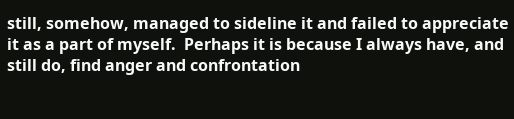still, somehow, managed to sideline it and failed to appreciate it as a part of myself.  Perhaps it is because I always have, and still do, find anger and confrontation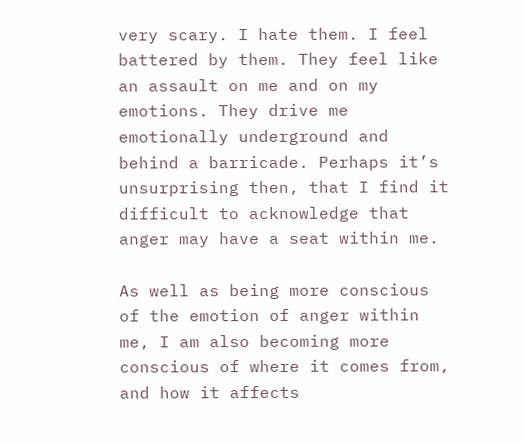very scary. I hate them. I feel battered by them. They feel like an assault on me and on my emotions. They drive me emotionally underground and behind a barricade. Perhaps it’s unsurprising then, that I find it difficult to acknowledge that anger may have a seat within me.

As well as being more conscious of the emotion of anger within me, I am also becoming more conscious of where it comes from, and how it affects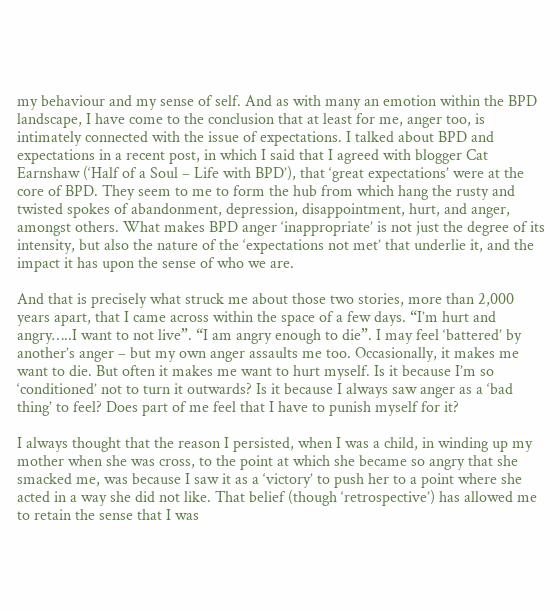my behaviour and my sense of self. And as with many an emotion within the BPD landscape, I have come to the conclusion that at least for me, anger too, is intimately connected with the issue of expectations. I talked about BPD and expectations in a recent post, in which I said that I agreed with blogger Cat Earnshaw (‘Half of a Soul – Life with BPD’), that ‘great expectations’ were at the core of BPD. They seem to me to form the hub from which hang the rusty and twisted spokes of abandonment, depression, disappointment, hurt, and anger, amongst others. What makes BPD anger ‘inappropriate’ is not just the degree of its intensity, but also the nature of the ‘expectations not met’ that underlie it, and the impact it has upon the sense of who we are.

And that is precisely what struck me about those two stories, more than 2,000 years apart, that I came across within the space of a few days. “I’m hurt and angry…..I want to not live”. “I am angry enough to die”. I may feel ‘battered’ by another’s anger – but my own anger assaults me too. Occasionally, it makes me want to die. But often it makes me want to hurt myself. Is it because I’m so ‘conditioned’ not to turn it outwards? Is it because I always saw anger as a ‘bad thing’ to feel? Does part of me feel that I have to punish myself for it?

I always thought that the reason I persisted, when I was a child, in winding up my mother when she was cross, to the point at which she became so angry that she smacked me, was because I saw it as a ‘victory’ to push her to a point where she acted in a way she did not like. That belief (though ‘retrospective’) has allowed me to retain the sense that I was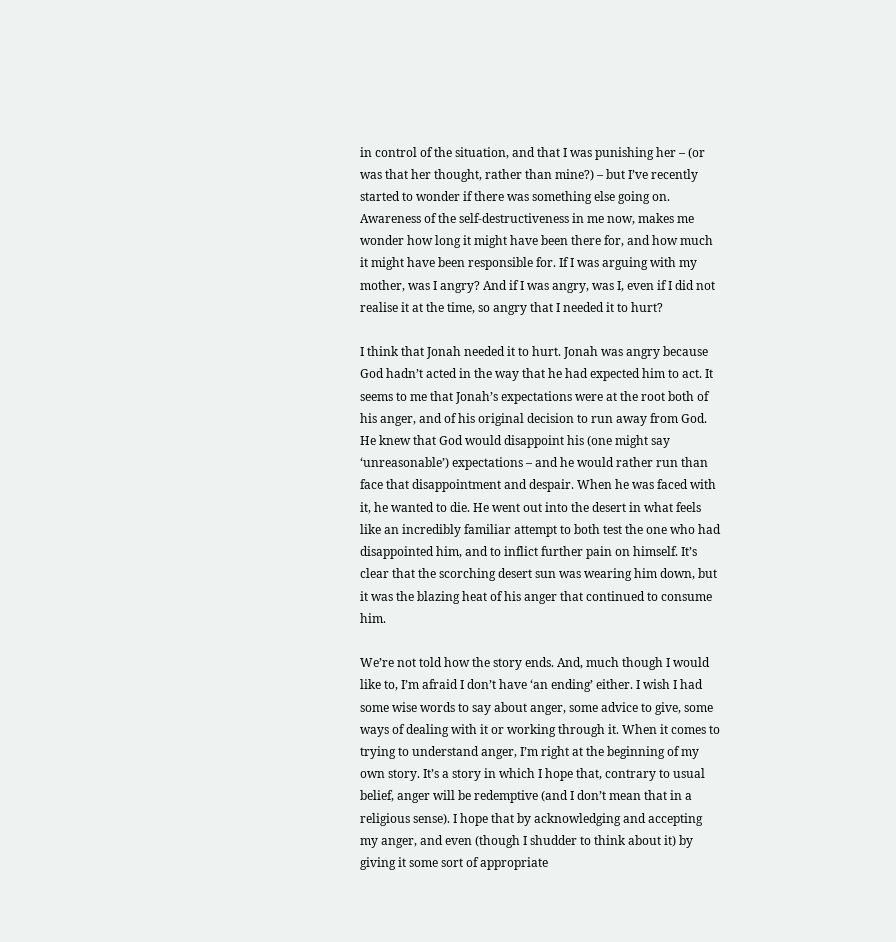in control of the situation, and that I was punishing her – (or was that her thought, rather than mine?) – but I’ve recently started to wonder if there was something else going on. Awareness of the self-destructiveness in me now, makes me wonder how long it might have been there for, and how much it might have been responsible for. If I was arguing with my mother, was I angry? And if I was angry, was I, even if I did not realise it at the time, so angry that I needed it to hurt?

I think that Jonah needed it to hurt. Jonah was angry because God hadn’t acted in the way that he had expected him to act. It seems to me that Jonah’s expectations were at the root both of his anger, and of his original decision to run away from God. He knew that God would disappoint his (one might say ‘unreasonable’) expectations – and he would rather run than face that disappointment and despair. When he was faced with it, he wanted to die. He went out into the desert in what feels like an incredibly familiar attempt to both test the one who had disappointed him, and to inflict further pain on himself. It’s clear that the scorching desert sun was wearing him down, but it was the blazing heat of his anger that continued to consume him.

We’re not told how the story ends. And, much though I would like to, I’m afraid I don’t have ‘an ending’ either. I wish I had some wise words to say about anger, some advice to give, some ways of dealing with it or working through it. When it comes to trying to understand anger, I’m right at the beginning of my own story. It’s a story in which I hope that, contrary to usual belief, anger will be redemptive (and I don’t mean that in a religious sense). I hope that by acknowledging and accepting my anger, and even (though I shudder to think about it) by giving it some sort of appropriate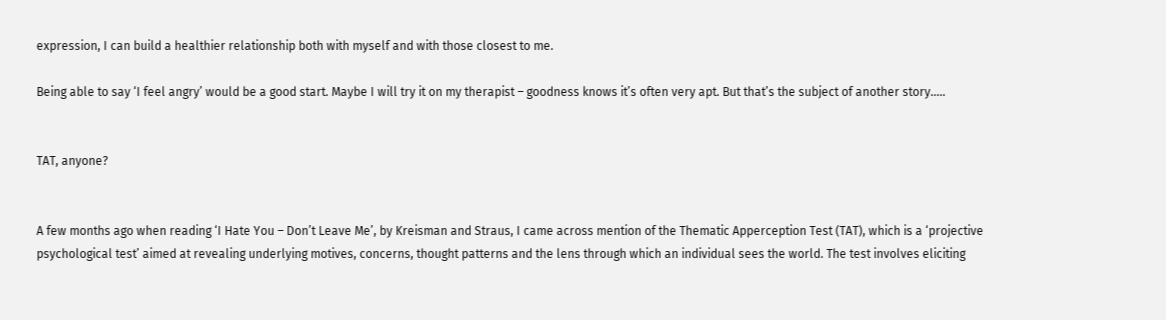expression, I can build a healthier relationship both with myself and with those closest to me.

Being able to say ‘I feel angry’ would be a good start. Maybe I will try it on my therapist – goodness knows it’s often very apt. But that’s the subject of another story…..


TAT, anyone?


A few months ago when reading ‘I Hate You – Don’t Leave Me’, by Kreisman and Straus, I came across mention of the Thematic Apperception Test (TAT), which is a ‘projective psychological test’ aimed at revealing underlying motives, concerns, thought patterns and the lens through which an individual sees the world. The test involves eliciting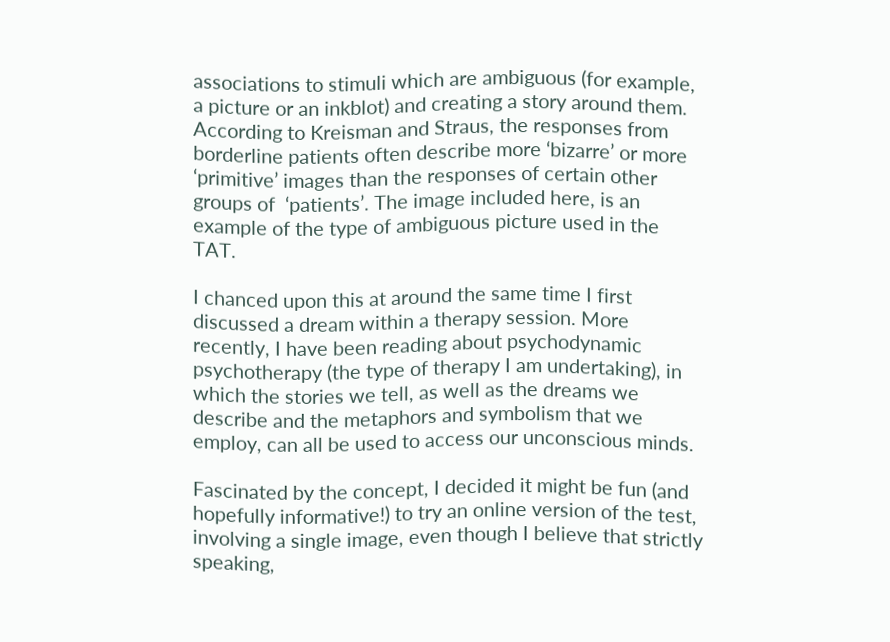associations to stimuli which are ambiguous (for example, a picture or an inkblot) and creating a story around them. According to Kreisman and Straus, the responses from borderline patients often describe more ‘bizarre’ or more ‘primitive’ images than the responses of certain other groups of  ‘patients’. The image included here, is an example of the type of ambiguous picture used in the TAT.

I chanced upon this at around the same time I first discussed a dream within a therapy session. More recently, I have been reading about psychodynamic psychotherapy (the type of therapy I am undertaking), in which the stories we tell, as well as the dreams we describe and the metaphors and symbolism that we employ, can all be used to access our unconscious minds.

Fascinated by the concept, I decided it might be fun (and hopefully informative!) to try an online version of the test, involving a single image, even though I believe that strictly speaking,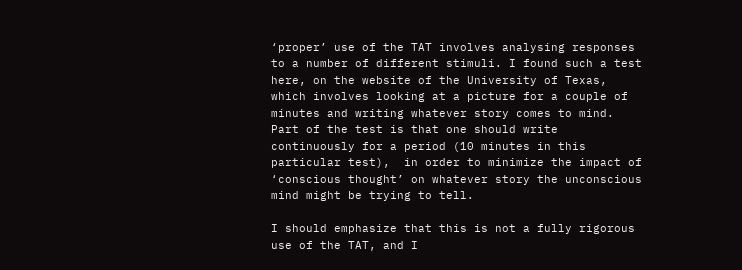‘proper’ use of the TAT involves analysing responses to a number of different stimuli. I found such a test here, on the website of the University of Texas, which involves looking at a picture for a couple of minutes and writing whatever story comes to mind. Part of the test is that one should write continuously for a period (10 minutes in this particular test),  in order to minimize the impact of  ‘conscious thought’ on whatever story the unconscious mind might be trying to tell.

I should emphasize that this is not a fully rigorous use of the TAT, and I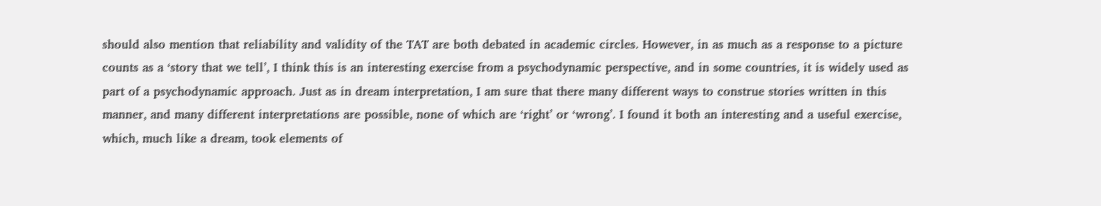should also mention that reliability and validity of the TAT are both debated in academic circles. However, in as much as a response to a picture counts as a ‘story that we tell’, I think this is an interesting exercise from a psychodynamic perspective, and in some countries, it is widely used as part of a psychodynamic approach. Just as in dream interpretation, I am sure that there many different ways to construe stories written in this manner, and many different interpretations are possible, none of which are ‘right’ or ‘wrong’. I found it both an interesting and a useful exercise, which, much like a dream, took elements of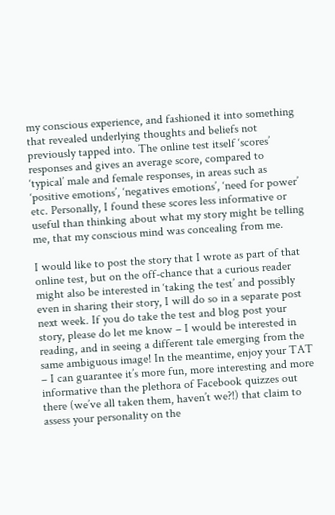my conscious experience, and fashioned it into something that revealed underlying thoughts and beliefs not previously tapped into. The online test itself ‘scores’ responses and gives an average score, compared to ‘typical’ male and female responses, in areas such as ‘positive emotions’, ‘negatives emotions’, ‘need for power’ etc. Personally, I found these scores less informative or useful than thinking about what my story might be telling me, that my conscious mind was concealing from me.

I would like to post the story that I wrote as part of that online test, but on the off-chance that a curious reader might also be interested in ‘taking the test’ and possibly even in sharing their story, I will do so in a separate post next week. If you do take the test and blog post your story, please do let me know – I would be interested in reading, and in seeing a different tale emerging from the same ambiguous image! In the meantime, enjoy your TAT – I can guarantee it’s more fun, more interesting and more informative than the plethora of Facebook quizzes out there (we’ve all taken them, haven’t we?!) that claim to assess your personality on the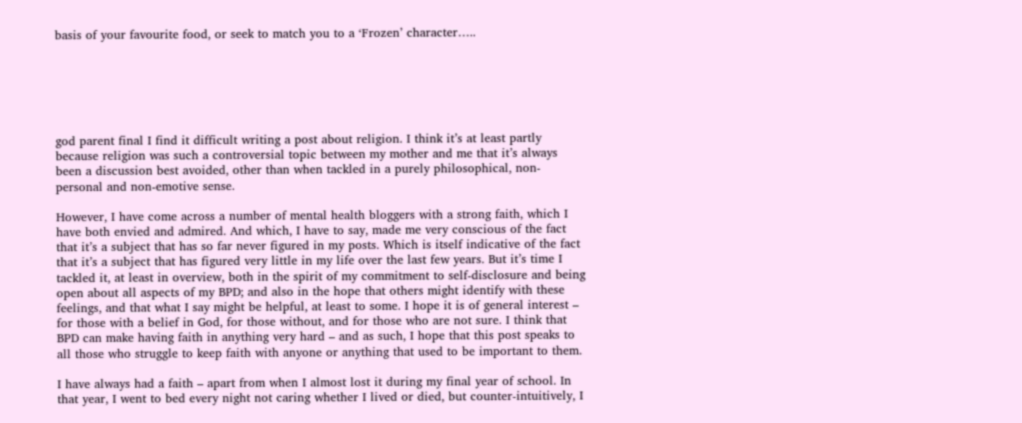basis of your favourite food, or seek to match you to a ‘Frozen’ character…..






god parent final I find it difficult writing a post about religion. I think it’s at least partly because religion was such a controversial topic between my mother and me that it’s always been a discussion best avoided, other than when tackled in a purely philosophical, non-personal and non-emotive sense.

However, I have come across a number of mental health bloggers with a strong faith, which I have both envied and admired. And which, I have to say, made me very conscious of the fact that it’s a subject that has so far never figured in my posts. Which is itself indicative of the fact that it’s a subject that has figured very little in my life over the last few years. But it’s time I tackled it, at least in overview, both in the spirit of my commitment to self-disclosure and being open about all aspects of my BPD; and also in the hope that others might identify with these feelings, and that what I say might be helpful, at least to some. I hope it is of general interest – for those with a belief in God, for those without, and for those who are not sure. I think that BPD can make having faith in anything very hard – and as such, I hope that this post speaks to all those who struggle to keep faith with anyone or anything that used to be important to them.

I have always had a faith – apart from when I almost lost it during my final year of school. In that year, I went to bed every night not caring whether I lived or died, but counter-intuitively, I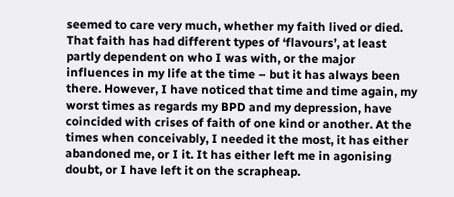seemed to care very much, whether my faith lived or died. That faith has had different types of ‘flavours’, at least partly dependent on who I was with, or the major influences in my life at the time – but it has always been there. However, I have noticed that time and time again, my worst times as regards my BPD and my depression, have coincided with crises of faith of one kind or another. At the times when conceivably, I needed it the most, it has either abandoned me, or I it. It has either left me in agonising doubt, or I have left it on the scrapheap.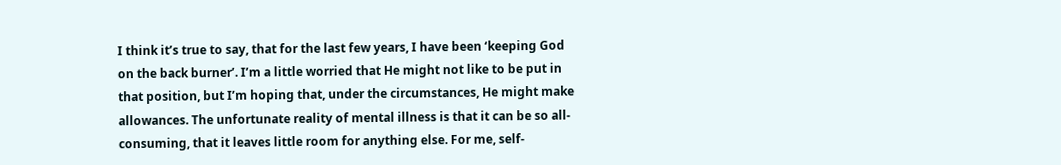I think it’s true to say, that for the last few years, I have been ‘keeping God on the back burner’. I’m a little worried that He might not like to be put in that position, but I’m hoping that, under the circumstances, He might make allowances. The unfortunate reality of mental illness is that it can be so all-consuming, that it leaves little room for anything else. For me, self-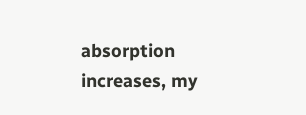absorption increases, my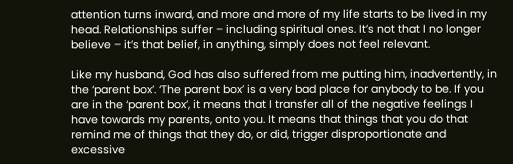attention turns inward, and more and more of my life starts to be lived in my head. Relationships suffer – including spiritual ones. It’s not that I no longer believe – it’s that belief, in anything, simply does not feel relevant.

Like my husband, God has also suffered from me putting him, inadvertently, in the ‘parent box’. ‘The parent box’ is a very bad place for anybody to be. If you are in the ‘parent box’, it means that I transfer all of the negative feelings I have towards my parents, onto you. It means that things that you do that remind me of things that they do, or did, trigger disproportionate and excessive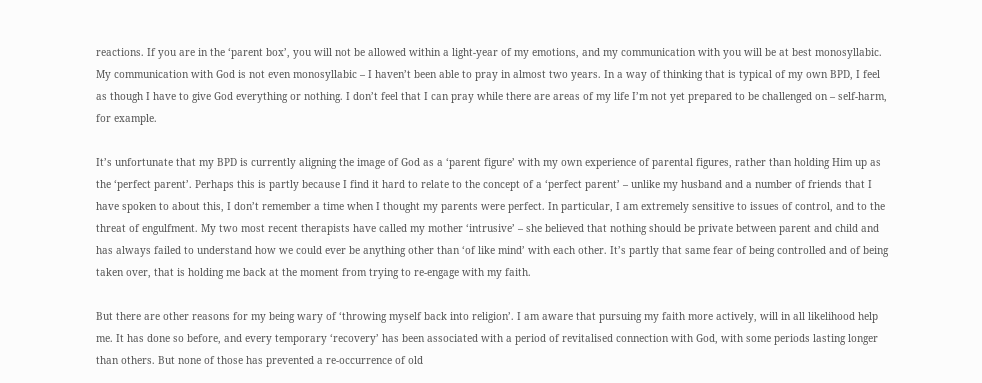reactions. If you are in the ‘parent box’, you will not be allowed within a light-year of my emotions, and my communication with you will be at best monosyllabic. My communication with God is not even monosyllabic – I haven’t been able to pray in almost two years. In a way of thinking that is typical of my own BPD, I feel as though I have to give God everything or nothing. I don’t feel that I can pray while there are areas of my life I’m not yet prepared to be challenged on – self-harm, for example.

It’s unfortunate that my BPD is currently aligning the image of God as a ‘parent figure’ with my own experience of parental figures, rather than holding Him up as the ‘perfect parent’. Perhaps this is partly because I find it hard to relate to the concept of a ‘perfect parent’ – unlike my husband and a number of friends that I have spoken to about this, I don’t remember a time when I thought my parents were perfect. In particular, I am extremely sensitive to issues of control, and to the threat of engulfment. My two most recent therapists have called my mother ‘intrusive’ – she believed that nothing should be private between parent and child and has always failed to understand how we could ever be anything other than ‘of like mind’ with each other. It’s partly that same fear of being controlled and of being taken over, that is holding me back at the moment from trying to re-engage with my faith.

But there are other reasons for my being wary of ‘throwing myself back into religion’. I am aware that pursuing my faith more actively, will in all likelihood help me. It has done so before, and every temporary ‘recovery’ has been associated with a period of revitalised connection with God, with some periods lasting longer than others. But none of those has prevented a re-occurrence of old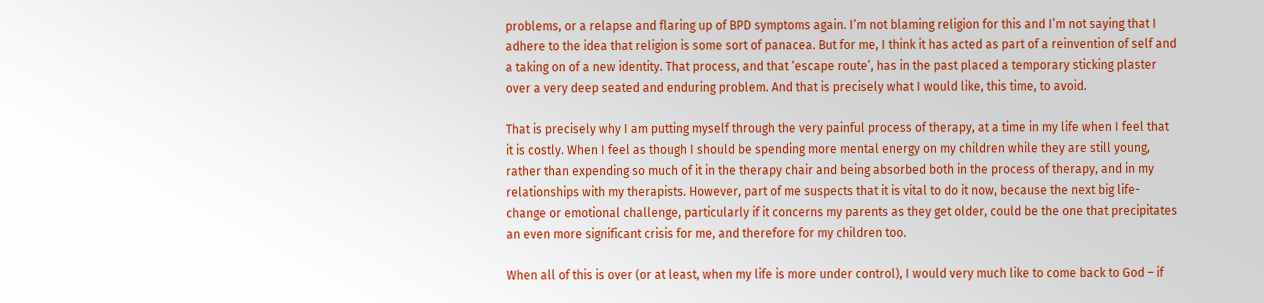problems, or a relapse and flaring up of BPD symptoms again. I’m not blaming religion for this and I’m not saying that I adhere to the idea that religion is some sort of panacea. But for me, I think it has acted as part of a reinvention of self and a taking on of a new identity. That process, and that ‘escape route’, has in the past placed a temporary sticking plaster over a very deep seated and enduring problem. And that is precisely what I would like, this time, to avoid.

That is precisely why I am putting myself through the very painful process of therapy, at a time in my life when I feel that it is costly. When I feel as though I should be spending more mental energy on my children while they are still young, rather than expending so much of it in the therapy chair and being absorbed both in the process of therapy, and in my relationships with my therapists. However, part of me suspects that it is vital to do it now, because the next big life-change or emotional challenge, particularly if it concerns my parents as they get older, could be the one that precipitates an even more significant crisis for me, and therefore for my children too.

When all of this is over (or at least, when my life is more under control), I would very much like to come back to God – if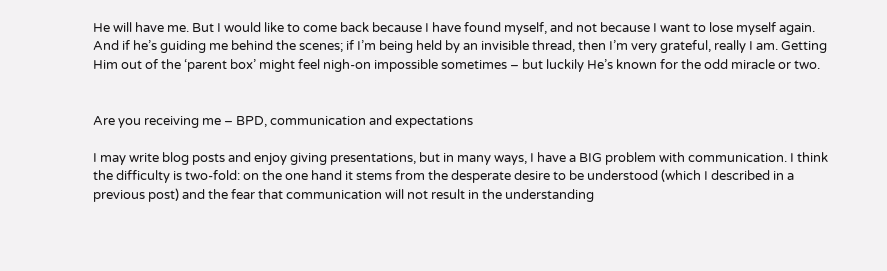He will have me. But I would like to come back because I have found myself, and not because I want to lose myself again. And if he’s guiding me behind the scenes; if I’m being held by an invisible thread, then I’m very grateful, really I am. Getting Him out of the ‘parent box’ might feel nigh-on impossible sometimes – but luckily He’s known for the odd miracle or two.


Are you receiving me – BPD, communication and expectations

I may write blog posts and enjoy giving presentations, but in many ways, I have a BIG problem with communication. I think the difficulty is two-fold: on the one hand it stems from the desperate desire to be understood (which I described in a previous post) and the fear that communication will not result in the understanding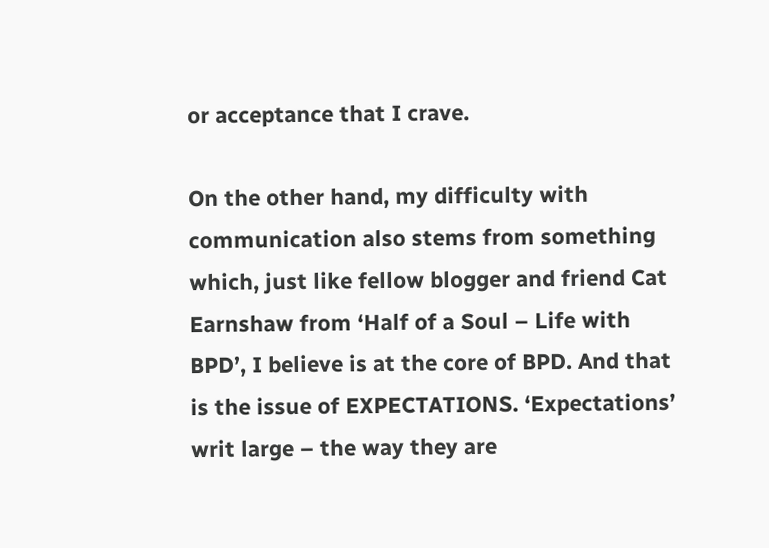or acceptance that I crave.

On the other hand, my difficulty with communication also stems from something which, just like fellow blogger and friend Cat Earnshaw from ‘Half of a Soul – Life with BPD’, I believe is at the core of BPD. And that is the issue of EXPECTATIONS. ‘Expectations’ writ large – the way they are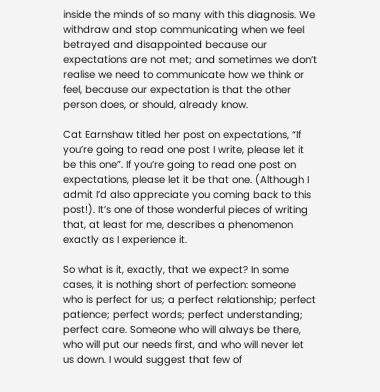inside the minds of so many with this diagnosis. We withdraw and stop communicating when we feel betrayed and disappointed because our expectations are not met; and sometimes we don’t realise we need to communicate how we think or feel, because our expectation is that the other person does, or should, already know.

Cat Earnshaw titled her post on expectations, “If you’re going to read one post I write, please let it be this one”. If you’re going to read one post on expectations, please let it be that one. (Although I admit I’d also appreciate you coming back to this post!). It’s one of those wonderful pieces of writing that, at least for me, describes a phenomenon exactly as I experience it.

So what is it, exactly, that we expect? In some cases, it is nothing short of perfection: someone who is perfect for us; a perfect relationship; perfect patience; perfect words; perfect understanding; perfect care. Someone who will always be there, who will put our needs first, and who will never let us down. I would suggest that few of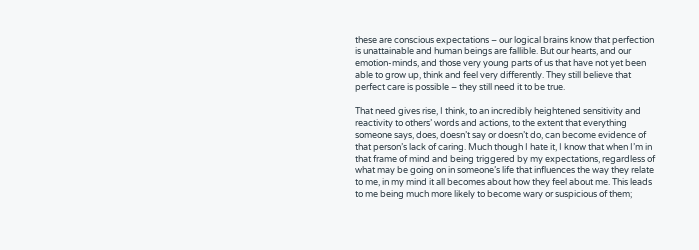these are conscious expectations – our logical brains know that perfection is unattainable and human beings are fallible. But our hearts, and our emotion-minds, and those very young parts of us that have not yet been able to grow up, think and feel very differently. They still believe that perfect care is possible – they still need it to be true.

That need gives rise, I think, to an incredibly heightened sensitivity and reactivity to others’ words and actions, to the extent that everything someone says, does, doesn’t say or doesn’t do, can become evidence of that person’s lack of caring. Much though I hate it, I know that when I’m in that frame of mind and being triggered by my expectations, regardless of what may be going on in someone’s life that influences the way they relate to me, in my mind it all becomes about how they feel about me. This leads to me being much more likely to become wary or suspicious of them;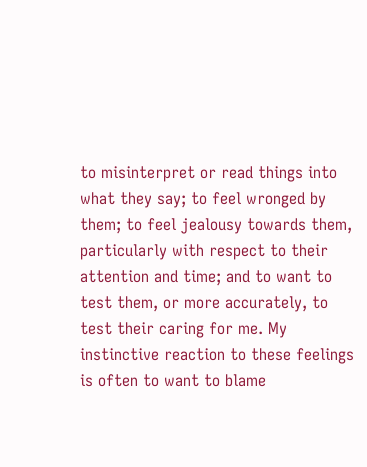to misinterpret or read things into what they say; to feel wronged by them; to feel jealousy towards them, particularly with respect to their attention and time; and to want to test them, or more accurately, to test their caring for me. My instinctive reaction to these feelings is often to want to blame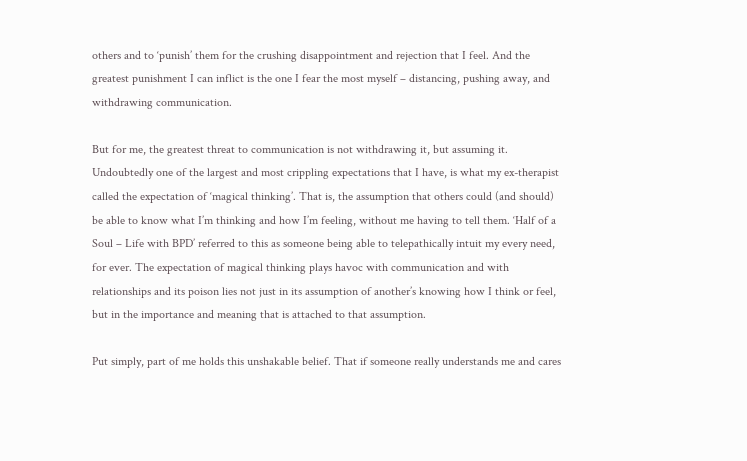others and to ‘punish’ them for the crushing disappointment and rejection that I feel. And the greatest punishment I can inflict is the one I fear the most myself – distancing, pushing away, and withdrawing communication.

But for me, the greatest threat to communication is not withdrawing it, but assuming it. Undoubtedly one of the largest and most crippling expectations that I have, is what my ex-therapist called the expectation of ‘magical thinking’. That is, the assumption that others could (and should) be able to know what I’m thinking and how I’m feeling, without me having to tell them. ‘Half of a Soul – Life with BPD’ referred to this as someone being able to telepathically intuit my every need, for ever. The expectation of magical thinking plays havoc with communication and with relationships and its poison lies not just in its assumption of another’s knowing how I think or feel, but in the importance and meaning that is attached to that assumption.

Put simply, part of me holds this unshakable belief. That if someone really understands me and cares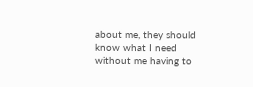about me, they should know what I need without me having to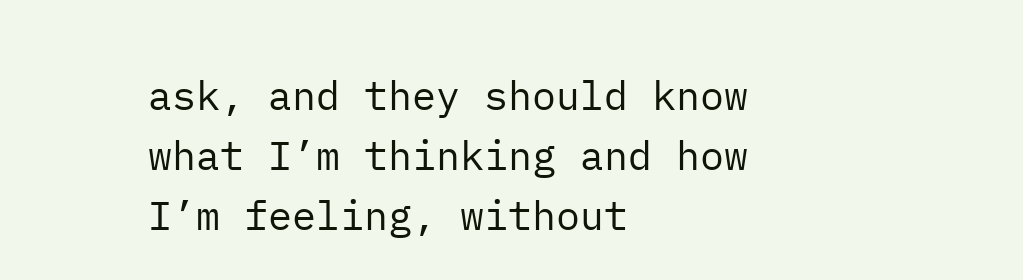ask, and they should know what I’m thinking and how I’m feeling, without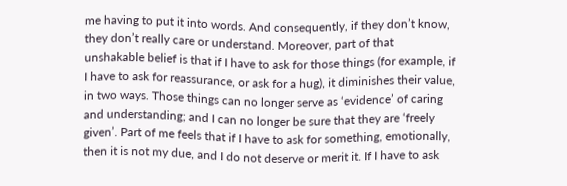me having to put it into words. And consequently, if they don’t know, they don’t really care or understand. Moreover, part of that unshakable belief is that if I have to ask for those things (for example, if I have to ask for reassurance, or ask for a hug), it diminishes their value, in two ways. Those things can no longer serve as ‘evidence’ of caring and understanding; and I can no longer be sure that they are ‘freely given’. Part of me feels that if I have to ask for something, emotionally, then it is not my due, and I do not deserve or merit it. If I have to ask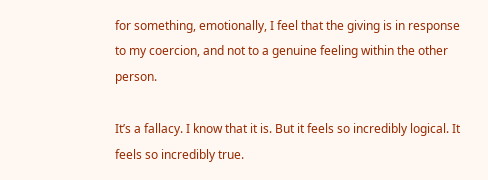for something, emotionally, I feel that the giving is in response to my coercion, and not to a genuine feeling within the other person.

It’s a fallacy. I know that it is. But it feels so incredibly logical. It feels so incredibly true.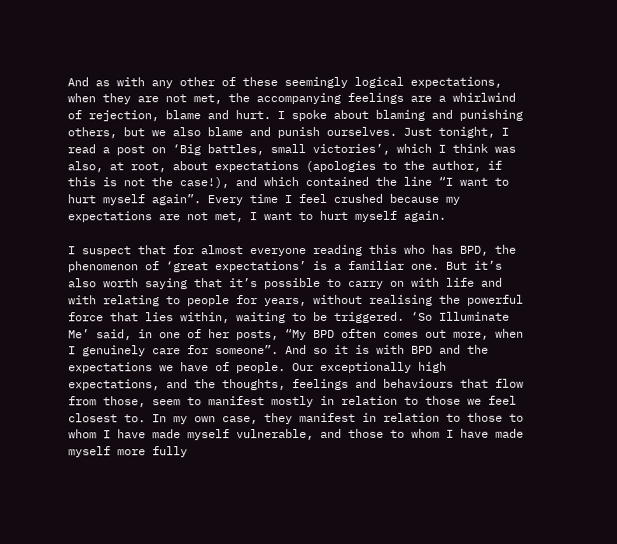And as with any other of these seemingly logical expectations, when they are not met, the accompanying feelings are a whirlwind of rejection, blame and hurt. I spoke about blaming and punishing others, but we also blame and punish ourselves. Just tonight, I read a post on ‘Big battles, small victories’, which I think was also, at root, about expectations (apologies to the author, if this is not the case!), and which contained the line “I want to hurt myself again”. Every time I feel crushed because my expectations are not met, I want to hurt myself again.

I suspect that for almost everyone reading this who has BPD, the phenomenon of ‘great expectations’ is a familiar one. But it’s also worth saying that it’s possible to carry on with life and with relating to people for years, without realising the powerful force that lies within, waiting to be triggered. ‘So Illuminate Me’ said, in one of her posts, “My BPD often comes out more, when I genuinely care for someone”. And so it is with BPD and the expectations we have of people. Our exceptionally high expectations, and the thoughts, feelings and behaviours that flow from those, seem to manifest mostly in relation to those we feel closest to. In my own case, they manifest in relation to those to whom I have made myself vulnerable, and those to whom I have made myself more fully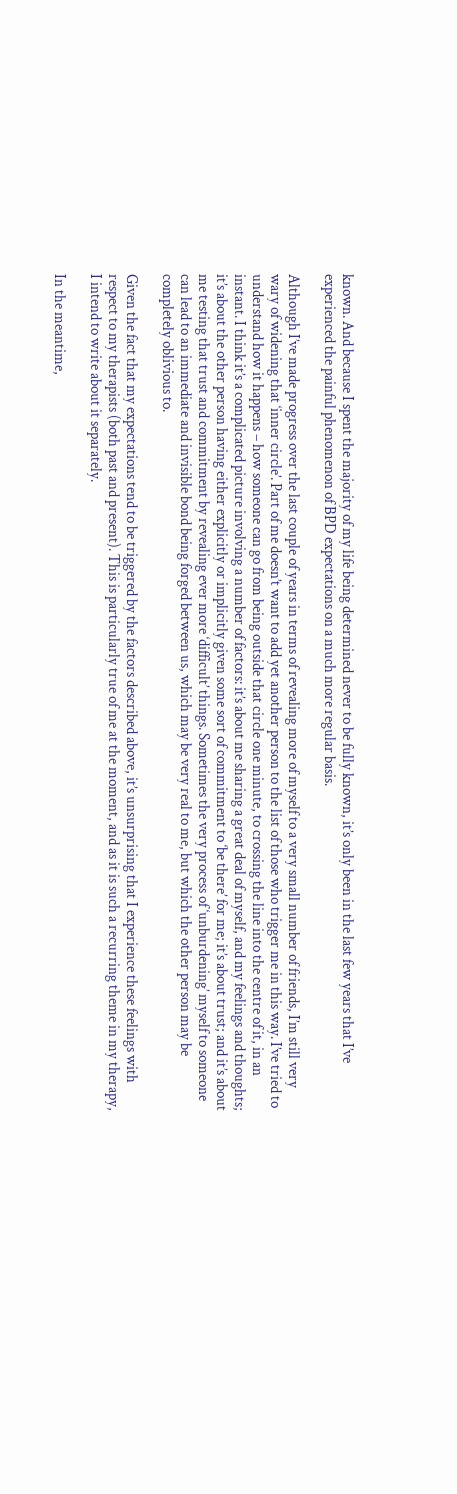known. And because I spent the majority of my life being determined never to be fully known, it’s only been in the last few years that I’ve experienced the painful phenomenon of BPD expectations on a much more regular basis.

Although I’ve made progress over the last couple of years in terms of revealing more of myself to a very small number of friends, I’m still very wary of widening that ‘inner circle’. Part of me doesn’t want to add yet another person to the list of those who trigger me in this way. I’ve tried to understand how it happens – how someone can go from being outside that circle one minute, to crossing the line into the centre of it, in an instant. I think it’s a complicated picture involving a number of factors: it’s about me sharing a great deal of myself, and my feelings and thoughts; it’s about the other person having either explicitly or implicitly given some sort of commitment to ‘be there’ for me; it’s about trust; and it’s about me testing that trust and commitment by revealing ever more ‘difficult’ things. Sometimes the very process of ‘unburdening’ myself to someone can lead to an immediate and invisible bond being forged between us, which may be very real to me, but which the other person may be completely oblivious to.

Given the fact that my expectations tend to be triggered by the factors described above, it’s unsurprising that I experience these feelings with respect to my therapists (both past and present). This is particularly true of me at the moment, and as it is such a recurring theme in my therapy, I intend to write about it separately.

In the meantime,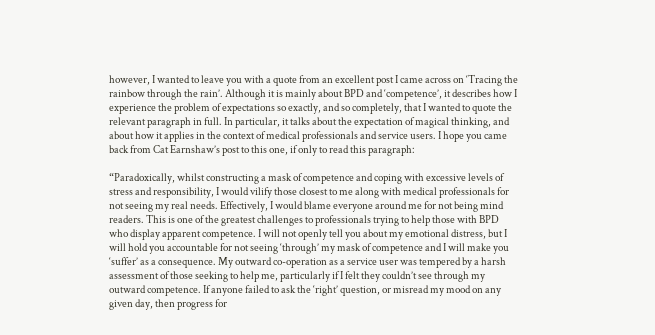however, I wanted to leave you with a quote from an excellent post I came across on ‘Tracing the rainbow through the rain’. Although it is mainly about BPD and ‘competence’, it describes how I experience the problem of expectations so exactly, and so completely, that I wanted to quote the relevant paragraph in full. In particular, it talks about the expectation of magical thinking, and about how it applies in the context of medical professionals and service users. I hope you came back from Cat Earnshaw’s post to this one, if only to read this paragraph:

“Paradoxically, whilst constructing a mask of competence and coping with excessive levels of stress and responsibility, I would vilify those closest to me along with medical professionals for not seeing my real needs. Effectively, I would blame everyone around me for not being mind readers. This is one of the greatest challenges to professionals trying to help those with BPD who display apparent competence. I will not openly tell you about my emotional distress, but I will hold you accountable for not seeing ‘through’ my mask of competence and I will make you ‘suffer’ as a consequence. My outward co-operation as a service user was tempered by a harsh assessment of those seeking to help me, particularly if I felt they couldn’t see through my outward competence. If anyone failed to ask the ‘right’ question, or misread my mood on any given day, then progress for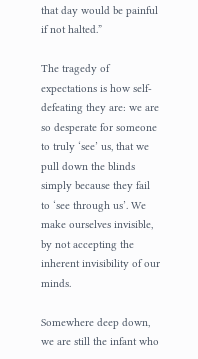that day would be painful if not halted.”

The tragedy of expectations is how self-defeating they are: we are so desperate for someone to truly ‘see’ us, that we pull down the blinds simply because they fail to ‘see through us’. We make ourselves invisible, by not accepting the inherent invisibility of our minds.

Somewhere deep down, we are still the infant who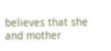believes that she and mother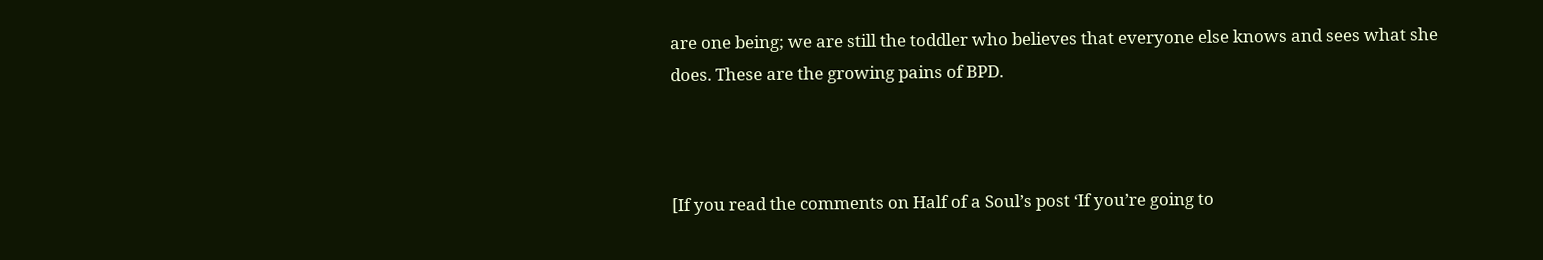are one being; we are still the toddler who believes that everyone else knows and sees what she does. These are the growing pains of BPD.



[If you read the comments on Half of a Soul’s post ‘If you’re going to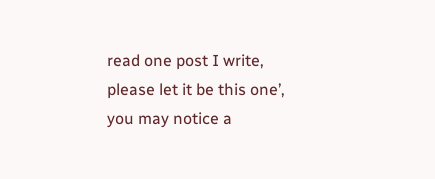read one post I write, please let it be this one’, you may notice a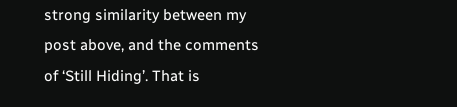strong similarity between my post above, and the comments of ‘Still Hiding’. That is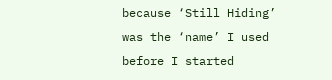because ‘Still Hiding’ was the ‘name’ I used before I started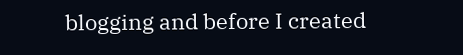blogging and before I created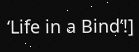‘Life in a Bind’!]